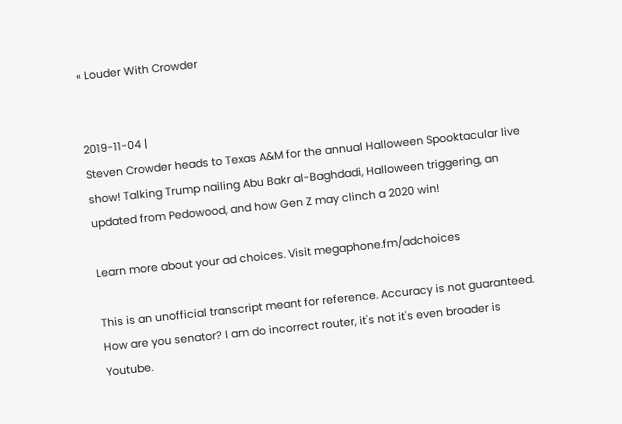« Louder With Crowder


2019-11-04 |
Steven Crowder heads to Texas A&M for the annual Halloween Spooktacular live show! Talking Trump nailing Abu Bakr al-Baghdadi, Halloween triggering, an updated from Pedowood, and how Gen Z may clinch a 2020 win!

Learn more about your ad choices. Visit megaphone.fm/adchoices

This is an unofficial transcript meant for reference. Accuracy is not guaranteed.
How are you senator? I am do incorrect router, it's not it's even broader is Youtube.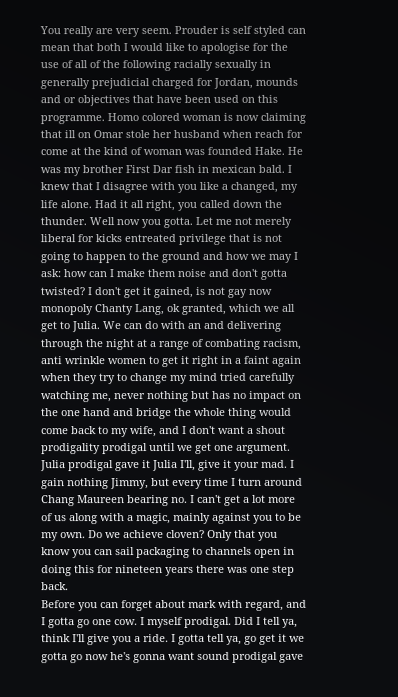You really are very seem. Prouder is self styled can mean that both I would like to apologise for the use of all of the following racially sexually in generally prejudicial charged for Jordan, mounds and or objectives that have been used on this programme. Homo colored woman is now claiming that ill on Omar stole her husband when reach for come at the kind of woman was founded Hake. He was my brother First Dar fish in mexican bald. I knew that I disagree with you like a changed, my life alone. Had it all right, you called down the thunder. Well now you gotta. Let me not merely liberal for kicks entreated privilege that is not going to happen to the ground and how we may I ask: how can I make them noise and don't gotta twisted? I don't get it gained, is not gay now monopoly Chanty Lang, ok granted, which we all get to Julia. We can do with an and delivering through the night at a range of combating racism, anti wrinkle women to get it right in a faint again when they try to change my mind tried carefully watching me, never nothing but has no impact on the one hand and bridge the whole thing would come back to my wife, and I don't want a shout prodigality prodigal until we get one argument. Julia prodigal gave it Julia I'll, give it your mad. I gain nothing Jimmy, but every time I turn around Chang Maureen bearing no. I can't get a lot more of us along with a magic, mainly against you to be my own. Do we achieve cloven? Only that you know you can sail packaging to channels open in doing this for nineteen years there was one step back.
Before you can forget about mark with regard, and I gotta go one cow. I myself prodigal. Did I tell ya, think I'll give you a ride. I gotta tell ya, go get it we gotta go now he's gonna want sound prodigal gave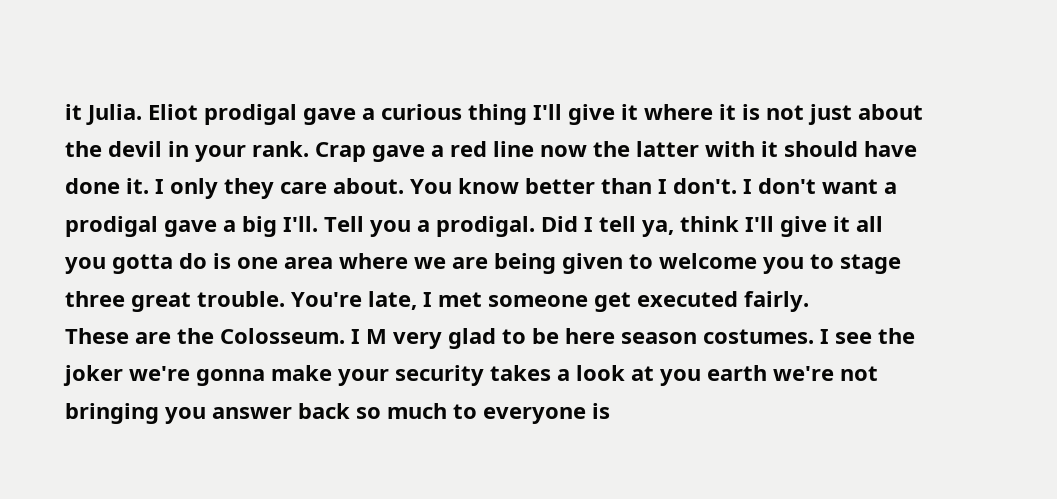it Julia. Eliot prodigal gave a curious thing I'll give it where it is not just about the devil in your rank. Crap gave a red line now the latter with it should have done it. I only they care about. You know better than I don't. I don't want a prodigal gave a big I'll. Tell you a prodigal. Did I tell ya, think I'll give it all you gotta do is one area where we are being given to welcome you to stage three great trouble. You're late, I met someone get executed fairly.
These are the Colosseum. I M very glad to be here season costumes. I see the joker we're gonna make your security takes a look at you earth we're not bringing you answer back so much to everyone is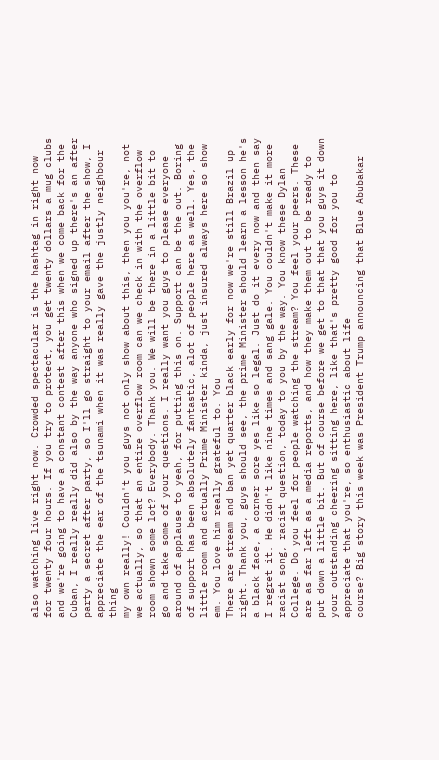also watching live right now. Crowded spectacular is the hashtag in right now for twenty four hours. If you try to protect, you get twenty dollars a mug clubs and we're going to have a constant contest after this when we come back for the Cuban, I really really did also by the way anyone who signed up there's an after party a secret after party, so I'll go straight to your email after the show, I appreciate the ear of the tsunami when it was really gave the justly neighbour thing
my own really! Couldn't you guys not only show about this, then you you're, not we actually, so that an entire overflow room can we check in with the overflow room shown some lot? Everybody. Thank you. We will be there in a little bit to go and take some of your questions. I really want you guys to please everyone around of applause to yeah, for putting this on. Support can be the out. Boring of support has been absolutely fantastic, alot of people here as well. Yes, the little room and actually Prime Minister kinda, just insured always here so show em. You love him really grateful to. You
There are stream and ban yet quarter black early for now we're still Brazil up right. Thank you, guys should see, the prime Minister should learn a lesson he's a black face, a corner sore yes like so legal. Just do it every now and then say I regret it. He didn't like nine times and sang gale. You couldn't make it more racist song, racist question, today to you by the way. You know these Dylan College. Do you feel for people watching the stream? You feel your peers. These are as far left as a media reports, and how they make them out to be ready to put down a little bit. But of course before we get to that that you guys it down your outstanding cheering sitting here, like that's pretty good for you to appreciate that you're, so enthusiastic about life
course? Big story this week was President Trump announcing that Blue Abubakar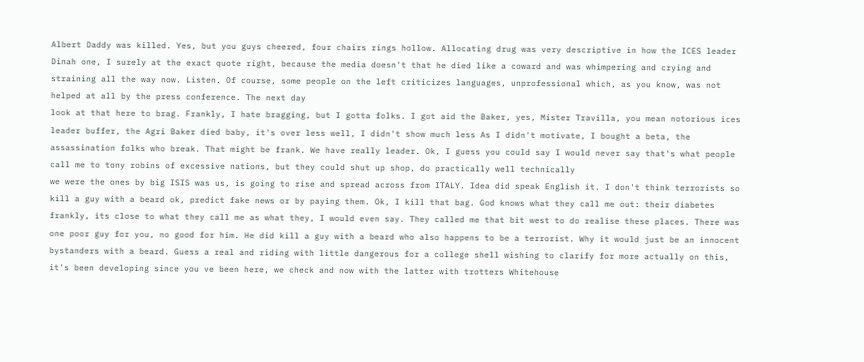Albert Daddy was killed. Yes, but you guys cheered, four chairs rings hollow. Allocating drug was very descriptive in how the ICES leader Dinah one, I surely at the exact quote right, because the media doesn't that he died like a coward and was whimpering and crying and straining all the way now. Listen. Of course, some people on the left criticizes languages, unprofessional which, as you know, was not helped at all by the press conference. The next day
look at that here to brag. Frankly, I hate bragging, but I gotta folks. I got aid the Baker, yes, Mister Travilla, you mean notorious ices leader buffer, the Agri Baker died baby, it's over less well, I didn't show much less As I didn't motivate, I bought a beta, the assassination folks who break. That might be frank. We have really leader. Ok, I guess you could say I would never say that's what people call me to tony robins of excessive nations, but they could shut up shop, do practically well technically
we were the ones by big ISIS was us, is going to rise and spread across from ITALY. Idea did speak English it. I don't think terrorists so kill a guy with a beard ok, predict fake news or by paying them. Ok, I kill that bag. God knows what they call me out: their diabetes frankly, its close to what they call me as what they, I would even say. They called me that bit west to do realise these places. There was one poor guy for you, no good for him. He did kill a guy with a beard who also happens to be a terrorist. Why it would just be an innocent bystanders with a beard. Guess a real and riding with little dangerous for a college shell wishing to clarify for more actually on this, it's been developing since you ve been here, we check and now with the latter with trotters Whitehouse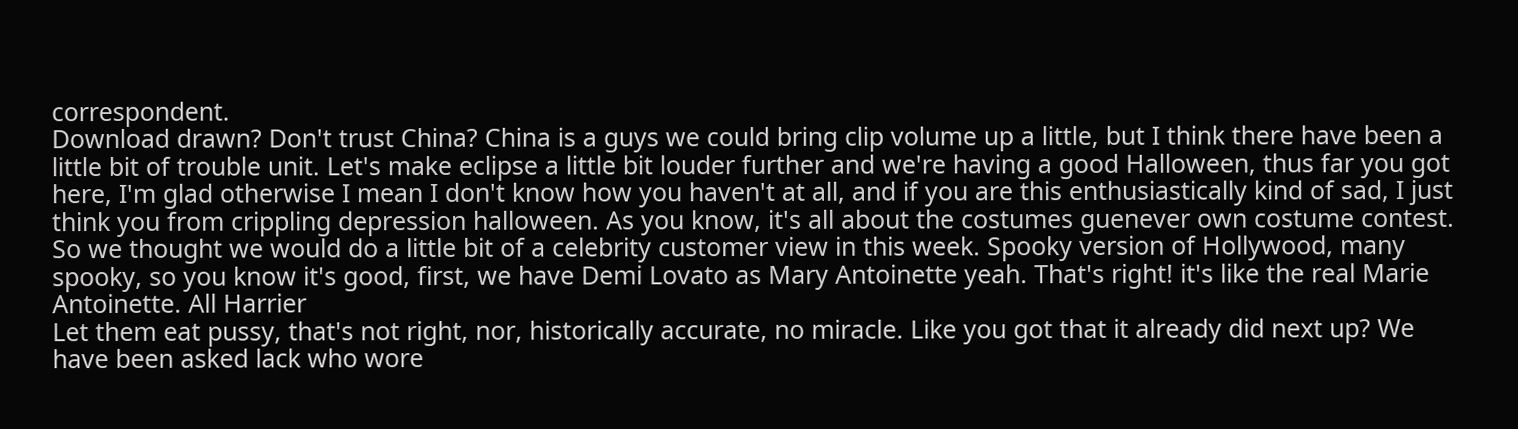correspondent.
Download drawn? Don't trust China? China is a guys we could bring clip volume up a little, but I think there have been a little bit of trouble unit. Let's make eclipse a little bit louder further and we're having a good Halloween, thus far you got here, I'm glad otherwise I mean I don't know how you haven't at all, and if you are this enthusiastically kind of sad, I just think you from crippling depression halloween. As you know, it's all about the costumes guenever own costume contest. So we thought we would do a little bit of a celebrity customer view in this week. Spooky version of Hollywood, many spooky, so you know it's good, first, we have Demi Lovato as Mary Antoinette yeah. That's right! it's like the real Marie Antoinette. All Harrier
Let them eat pussy, that's not right, nor, historically accurate, no miracle. Like you got that it already did next up? We have been asked lack who wore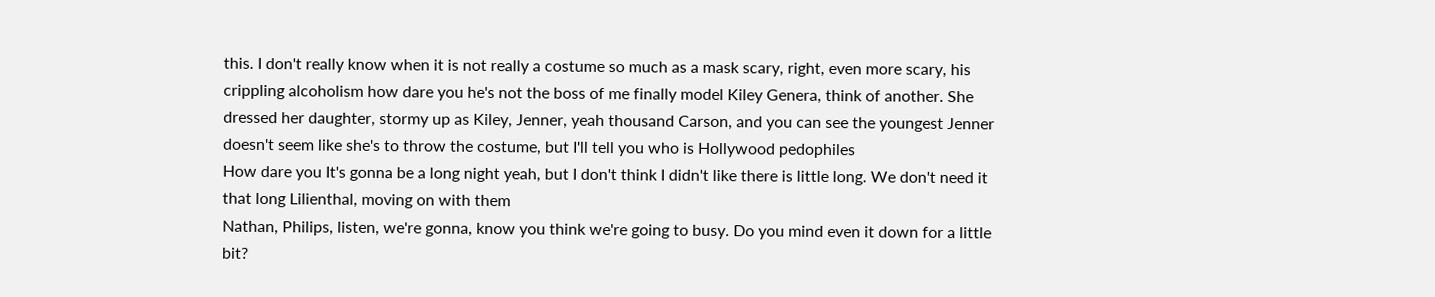this. I don't really know when it is not really a costume so much as a mask scary, right, even more scary, his crippling alcoholism how dare you he's not the boss of me finally model Kiley Genera, think of another. She dressed her daughter, stormy up as Kiley, Jenner, yeah thousand Carson, and you can see the youngest Jenner doesn't seem like she's to throw the costume, but I'll tell you who is Hollywood pedophiles
How dare you It's gonna be a long night yeah, but I don't think I didn't like there is little long. We don't need it that long Lilienthal, moving on with them
Nathan, Philips, listen, we're gonna, know you think we're going to busy. Do you mind even it down for a little bit?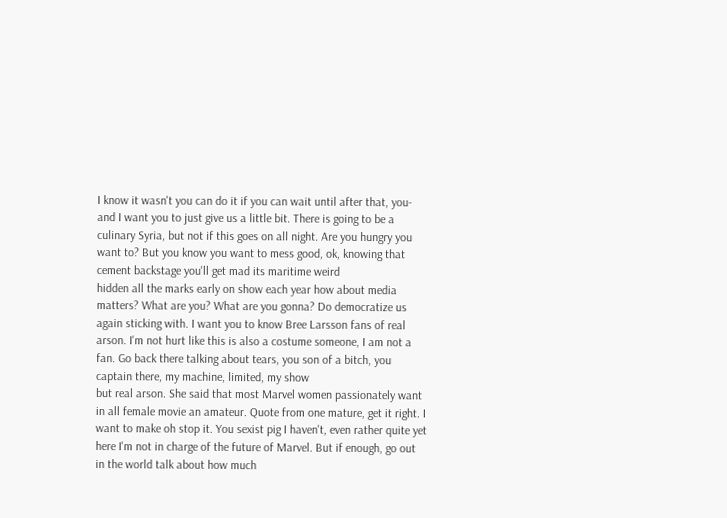I know it wasn't you can do it if you can wait until after that, you- and I want you to just give us a little bit. There is going to be a culinary Syria, but not if this goes on all night. Are you hungry you want to? But you know you want to mess good, ok, knowing that cement backstage you'll get mad its maritime weird
hidden all the marks early on show each year how about media matters? What are you? What are you gonna? Do democratize us again sticking with. I want you to know Bree Larsson fans of real arson. I'm not hurt like this is also a costume someone, I am not a fan. Go back there talking about tears, you son of a bitch, you captain there, my machine, limited, my show
but real arson. She said that most Marvel women passionately want in all female movie an amateur. Quote from one mature, get it right. I want to make oh stop it. You sexist pig I haven't, even rather quite yet here I'm not in charge of the future of Marvel. But if enough, go out in the world talk about how much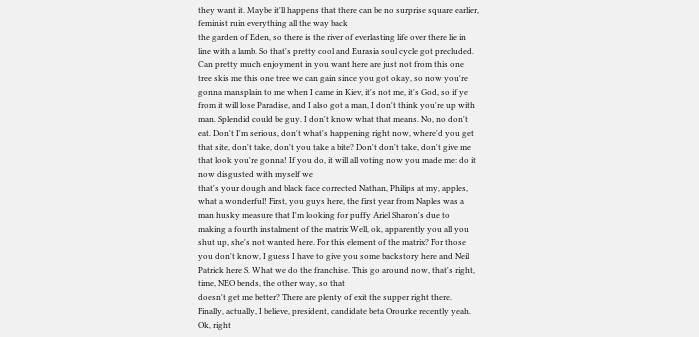they want it. Maybe it'll happens that there can be no surprise square earlier, feminist ruin everything all the way back
the garden of Eden, so there is the river of everlasting life over there lie in line with a lamb. So that's pretty cool and Eurasia soul cycle got precluded. Can pretty much enjoyment in you want here are just not from this one tree skis me this one tree we can gain since you got okay, so now you're gonna mansplain to me when I came in Kiev, it's not me, it's God, so if ye from it will lose Paradise, and I also got a man, I don't think you're up with man. Splendid could be guy. I don't know what that means. No, no don't eat. Don't I'm serious, don't what's happening right now, where'd you get that site, don't take, don't you take a bite? Don't don't take, don't give me that look you're gonna! If you do, it will all voting now you made me: do it now disgusted with myself we
that's your dough and black face corrected Nathan, Philips at my, apples, what a wonderful! First, you guys here, the first year from Naples was a man husky measure that I'm looking for puffy Ariel Sharon's due to making a fourth instalment of the matrix Well, ok, apparently you all you shut up, she's not wanted here. For this element of the matrix? For those you don't know, I guess I have to give you some backstory here and Neil Patrick here S. What we do the franchise. This go around now, that's right, time, NEO bends, the other way, so that
doesn't get me better? There are plenty of exit the supper right there. Finally, actually, I believe, president, candidate beta Orourke recently yeah. Ok, right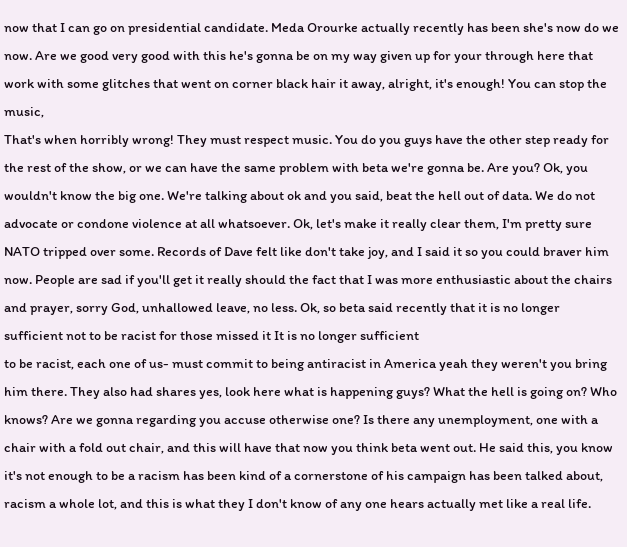now that I can go on presidential candidate. Meda Orourke actually recently has been she's now do we now. Are we good very good with this he's gonna be on my way given up for your through here that work with some glitches that went on corner black hair it away, alright, it's enough! You can stop the music,
That's when horribly wrong! They must respect music. You do you guys have the other step ready for the rest of the show, or we can have the same problem with beta we're gonna be. Are you? Ok, you wouldn't know the big one. We're talking about ok and you said, beat the hell out of data. We do not advocate or condone violence at all whatsoever. Ok, let's make it really clear them, I'm pretty sure NATO tripped over some. Records of Dave felt like don't take joy, and I said it so you could braver him now. People are sad if you'll get it really should the fact that I was more enthusiastic about the chairs and prayer, sorry God, unhallowed leave, no less. Ok, so beta said recently that it is no longer sufficient not to be racist for those missed it It is no longer sufficient
to be racist, each one of us- must commit to being antiracist in America yeah they weren't you bring him there. They also had shares yes, look here what is happening guys? What the hell is going on? Who knows? Are we gonna regarding you accuse otherwise one? Is there any unemployment, one with a chair with a fold out chair, and this will have that now you think beta went out. He said this, you know it's not enough to be a racism has been kind of a cornerstone of his campaign has been talked about, racism a whole lot, and this is what they I don't know of any one hears actually met like a real life.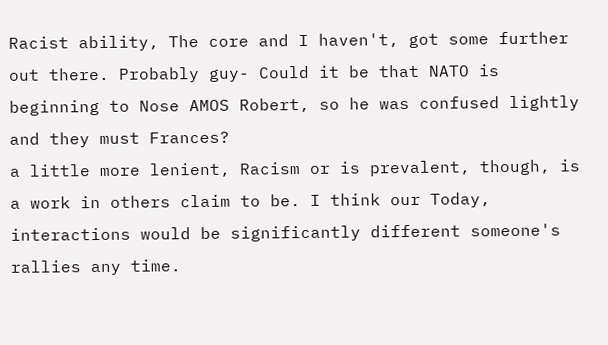Racist ability, The core and I haven't, got some further out there. Probably guy- Could it be that NATO is beginning to Nose AMOS Robert, so he was confused lightly and they must Frances?
a little more lenient, Racism or is prevalent, though, is a work in others claim to be. I think our Today, interactions would be significantly different someone's rallies any time.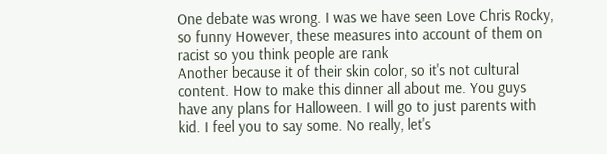One debate was wrong. I was we have seen Love Chris Rocky, so funny However, these measures into account of them on racist so you think people are rank
Another because it of their skin color, so it's not cultural content. How to make this dinner all about me. You guys have any plans for Halloween. I will go to just parents with kid. I feel you to say some. No really, let's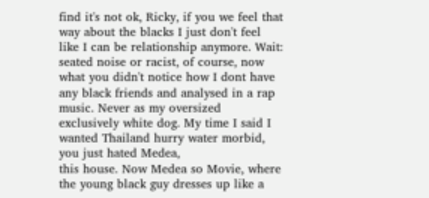find it's not ok, Ricky, if you we feel that way about the blacks I just don't feel like I can be relationship anymore. Wait: seated noise or racist, of course, now what you didn't notice how I dont have any black friends and analysed in a rap music. Never as my oversized exclusively white dog. My time I said I wanted Thailand hurry water morbid, you just hated Medea,
this house. Now Medea so Movie, where the young black guy dresses up like a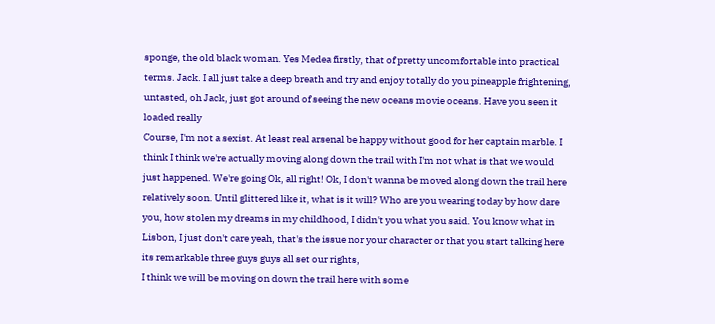sponge, the old black woman. Yes Medea firstly, that of pretty uncomfortable into practical terms. Jack. I all just take a deep breath and try and enjoy totally do you pineapple frightening, untasted, oh Jack, just got around of seeing the new oceans movie oceans. Have you seen it loaded really
Course, I'm not a sexist. At least real arsenal be happy without good for her captain marble. I think I think we're actually moving along down the trail with I'm not what is that we would just happened. We're going Ok, all right! Ok, I don't wanna be moved along down the trail here relatively soon. Until glittered like it, what is it will? Who are you wearing today by how dare you, how stolen my dreams in my childhood, I didn't you what you said. You know what in Lisbon, I just don't care yeah, that's the issue nor your character or that you start talking here its remarkable three guys guys all set our rights,
I think we will be moving on down the trail here with some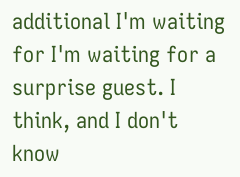additional I'm waiting for I'm waiting for a surprise guest. I think, and I don't know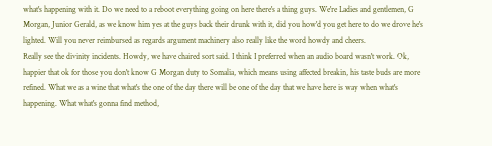what's happening with it. Do we need to a reboot everything going on here there's a thing guys. We're Ladies and gentlemen, G Morgan, Junior Gerald, as we know him yes at the guys back their drunk with it, did you how'd you get here to do we drove he's lighted. Will you never reimbursed as regards argument machinery also really like the word howdy and cheers.
Really see the divinity incidents. Howdy, we have chaired sort said. I think I preferred when an audio board wasn't work. Ok, happier that ok for those you don't know G Morgan duty to Somalia, which means using affected breakin, his taste buds are more refined. What we as a wine that what's the one of the day there will be one of the day that we have here is way when what's happening. What what's gonna find method,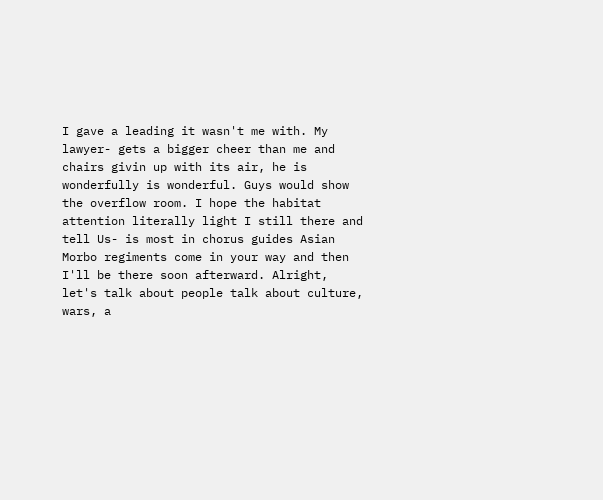I gave a leading it wasn't me with. My lawyer- gets a bigger cheer than me and chairs givin up with its air, he is wonderfully is wonderful. Guys would show the overflow room. I hope the habitat attention literally light I still there and tell Us- is most in chorus guides Asian Morbo regiments come in your way and then I'll be there soon afterward. Alright, let's talk about people talk about culture, wars, a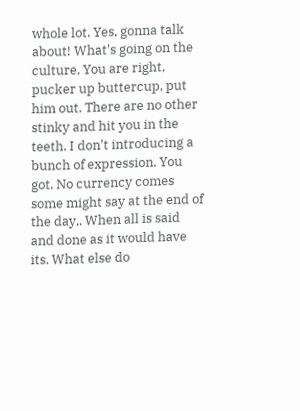whole lot. Yes, gonna talk about! What's going on the culture, You are right, pucker up buttercup, put him out. There are no other stinky and hit you in the teeth. I don't introducing a bunch of expression. You got. No currency comes some might say at the end of the day,. When all is said and done as it would have its. What else do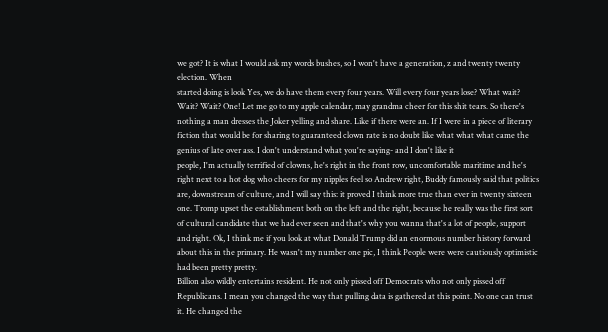we got? It is what I would ask my words bushes, so I won't have a generation, z and twenty twenty election. When
started doing is look Yes, we do have them every four years. Will every four years lose? What wait? Wait? Wait? One! Let me go to my apple calendar, may grandma cheer for this shit tears. So there's nothing a man dresses the Joker yelling and share. Like if there were an. If I were in a piece of literary fiction that would be for sharing to guaranteed clown rate is no doubt like what what what came the genius of late over ass. I don't understand what you're saying- and I don't like it
people, I'm actually terrified of clowns, he's right in the front row, uncomfortable maritime and he's right next to a hot dog who cheers for my nipples feel so Andrew right, Buddy famously said that politics are, downstream of culture, and I will say this: it proved I think more true than ever in twenty sixteen one. Tromp upset the establishment both on the left and the right, because he really was the first sort of cultural candidate that we had ever seen and that's why you wanna that's a lot of people, support and right. Ok, I think me if you look at what Donald Trump did an enormous number history forward about this in the primary. He wasn't my number one pic, I think People were were cautiously optimistic had been pretty pretty.
Billion also wildly entertains resident. He not only pissed off Democrats who not only pissed off Republicans. I mean you changed the way that pulling data is gathered at this point. No one can trust it. He changed the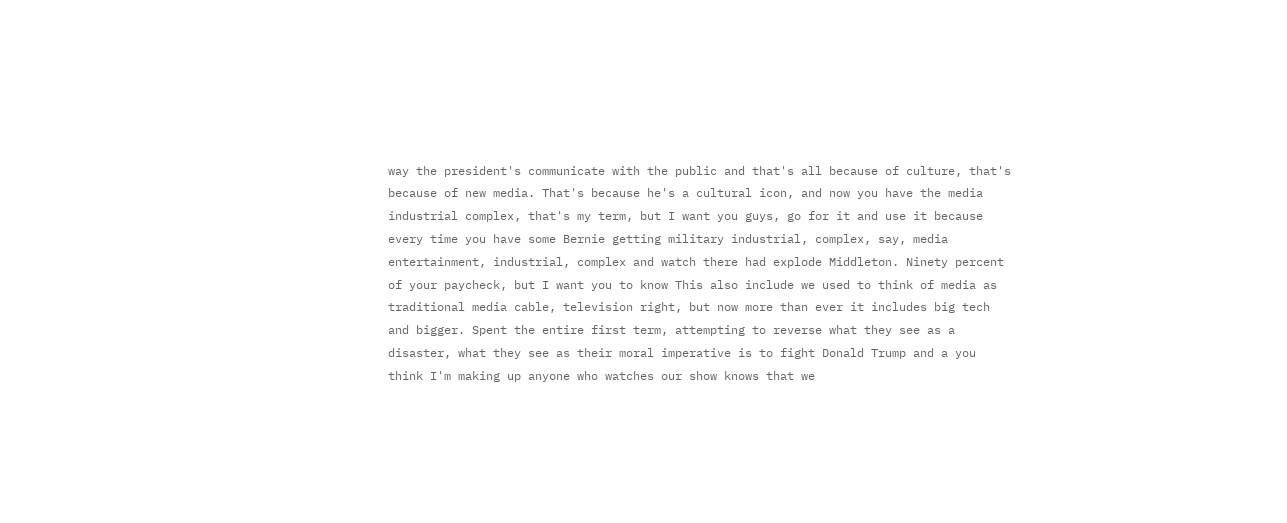way the president's communicate with the public and that's all because of culture, that's because of new media. That's because he's a cultural icon, and now you have the media industrial complex, that's my term, but I want you guys, go for it and use it because every time you have some Bernie getting military industrial, complex, say, media entertainment, industrial, complex and watch there had explode Middleton. Ninety percent of your paycheck, but I want you to know This also include we used to think of media as traditional media cable, television right, but now more than ever it includes big tech and bigger. Spent the entire first term, attempting to reverse what they see as a disaster, what they see as their moral imperative is to fight Donald Trump and a you think I'm making up anyone who watches our show knows that we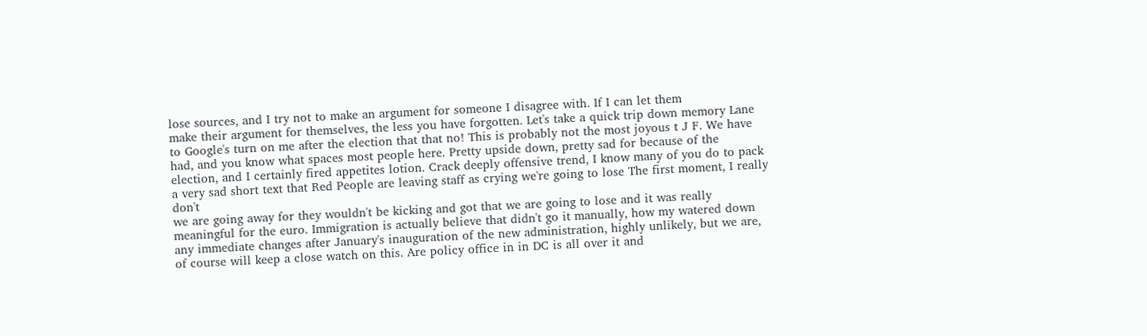lose sources, and I try not to make an argument for someone I disagree with. If I can let them
make their argument for themselves, the less you have forgotten. Let's take a quick trip down memory Lane to Google's turn on me after the election that that no! This is probably not the most joyous t J F. We have had, and you know what spaces most people here. Pretty upside down, pretty sad for because of the election, and I certainly fired appetites lotion. Crack deeply offensive trend, I know many of you do to pack a very sad short text that Red People are leaving staff as crying we're going to lose The first moment, I really don't
we are going away for they wouldn't be kicking and got that we are going to lose and it was really meaningful for the euro. Immigration is actually believe that didn't go it manually, how my watered down any immediate changes after January's inauguration of the new administration, highly unlikely, but we are, of course will keep a close watch on this. Are policy office in in DC is all over it and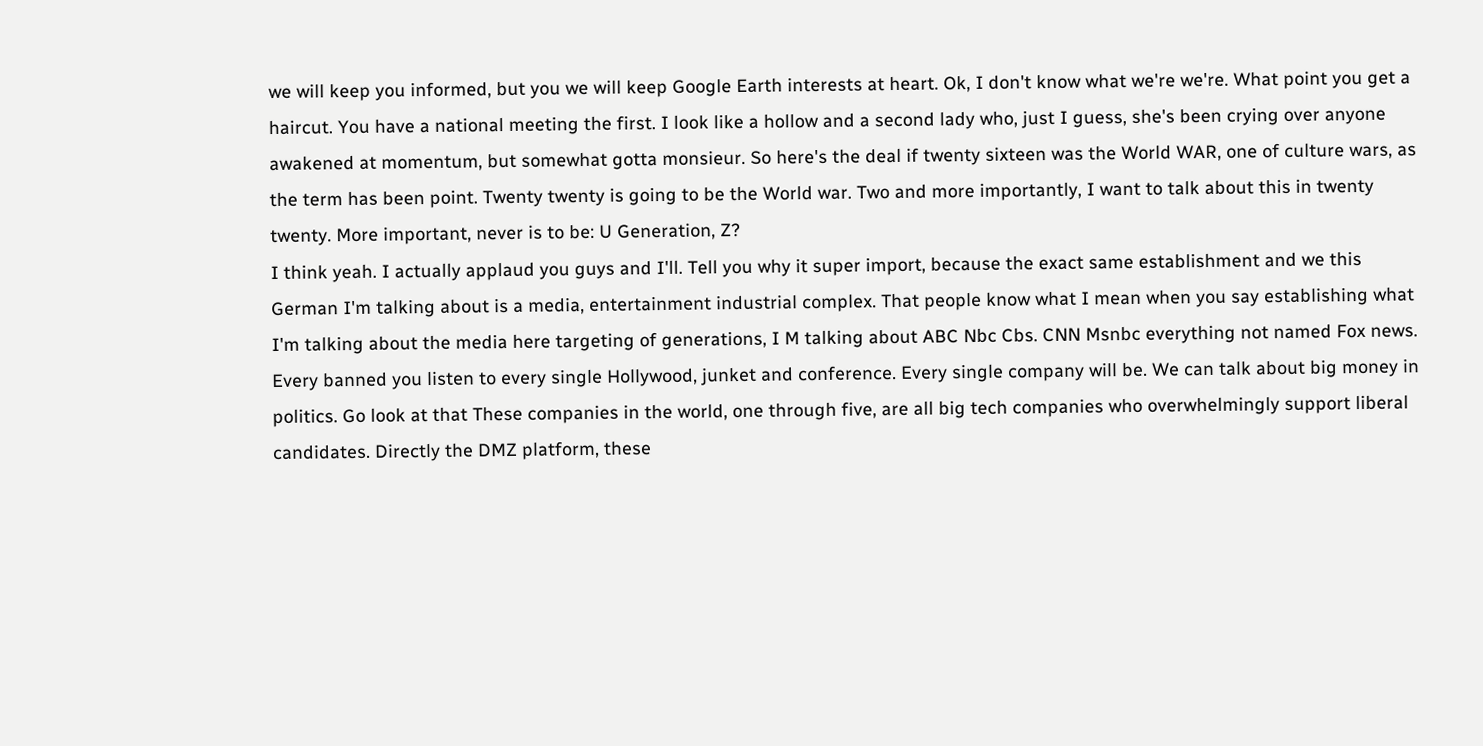we will keep you informed, but you we will keep Google Earth interests at heart. Ok, I don't know what we're we're. What point you get a haircut. You have a national meeting the first. I look like a hollow and a second lady who, just I guess, she's been crying over anyone awakened at momentum, but somewhat gotta monsieur. So here's the deal if twenty sixteen was the World WAR, one of culture wars, as the term has been point. Twenty twenty is going to be the World war. Two and more importantly, I want to talk about this in twenty twenty. More important, never is to be: U Generation, Z?
I think yeah. I actually applaud you guys and I'll. Tell you why it super import, because the exact same establishment and we this German I'm talking about is a media, entertainment industrial complex. That people know what I mean when you say establishing what I'm talking about the media here targeting of generations, I M talking about ABC Nbc Cbs. CNN Msnbc everything not named Fox news. Every banned you listen to every single Hollywood, junket and conference. Every single company will be. We can talk about big money in politics. Go look at that These companies in the world, one through five, are all big tech companies who overwhelmingly support liberal candidates. Directly the DMZ platform, these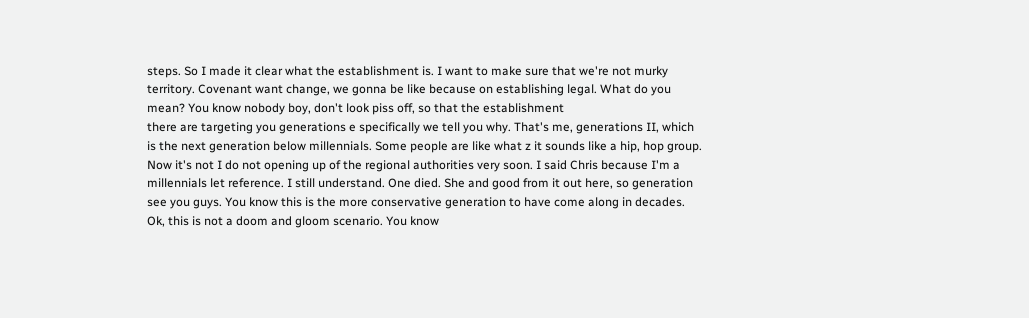steps. So I made it clear what the establishment is. I want to make sure that we're not murky territory. Covenant want change, we gonna be like because on establishing legal. What do you mean? You know nobody boy, don't look piss off, so that the establishment
there are targeting you generations e specifically we tell you why. That's me, generations II, which is the next generation below millennials. Some people are like what z it sounds like a hip, hop group. Now it's not I do not opening up of the regional authorities very soon. I said Chris because I'm a millennials let reference. I still understand. One died. She and good from it out here, so generation see you guys. You know this is the more conservative generation to have come along in decades.
Ok, this is not a doom and gloom scenario. You know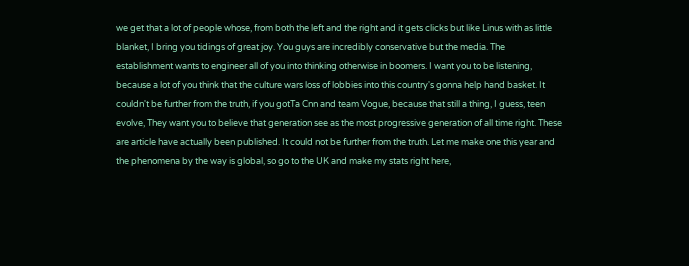we get that a lot of people whose, from both the left and the right and it gets clicks but like Linus with as little blanket, I bring you tidings of great joy. You guys are incredibly conservative but the media. The establishment wants to engineer all of you into thinking otherwise in boomers. I want you to be listening, because a lot of you think that the culture wars loss of lobbies into this country's gonna help hand basket. It couldn't be further from the truth, if you gotTa Cnn and team Vogue, because that still a thing, I guess, teen evolve, They want you to believe that generation see as the most progressive generation of all time right. These are article have actually been published. It could not be further from the truth. Let me make one this year and the phenomena by the way is global, so go to the UK and make my stats right here,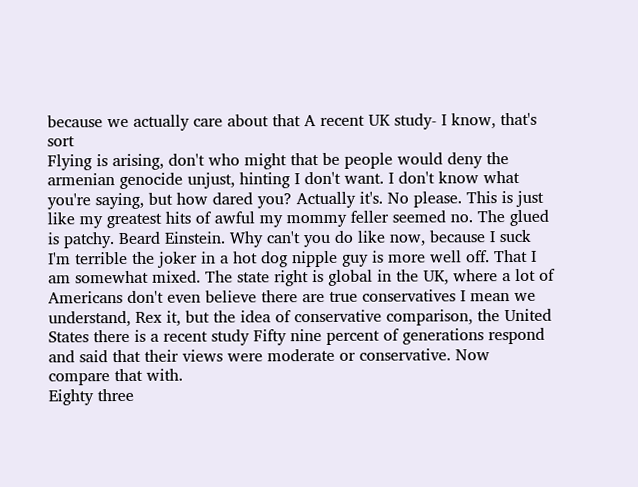because we actually care about that A recent UK study- I know, that's sort
Flying is arising, don't who might that be people would deny the armenian genocide unjust, hinting I don't want. I don't know what you're saying, but how dared you? Actually it's. No please. This is just like my greatest hits of awful my mommy feller seemed no. The glued is patchy. Beard Einstein. Why can't you do like now, because I suck I'm terrible the joker in a hot dog nipple guy is more well off. That I am somewhat mixed. The state right is global in the UK, where a lot of Americans don't even believe there are true conservatives I mean we understand, Rex it, but the idea of conservative comparison, the United States there is a recent study Fifty nine percent of generations respond and said that their views were moderate or conservative. Now compare that with.
Eighty three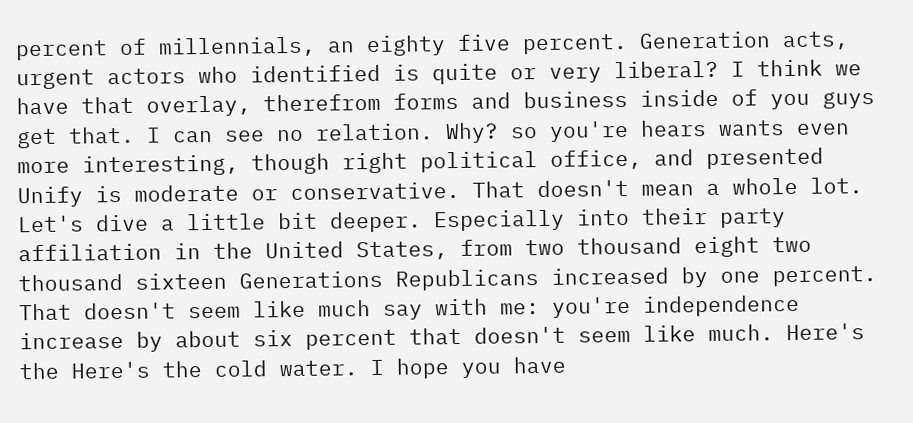percent of millennials, an eighty five percent. Generation acts, urgent actors who identified is quite or very liberal? I think we have that overlay, therefrom forms and business inside of you guys get that. I can see no relation. Why? so you're hears wants even more interesting, though right political office, and presented Unify is moderate or conservative. That doesn't mean a whole lot. Let's dive a little bit deeper. Especially into their party affiliation in the United States, from two thousand eight two thousand sixteen Generations Republicans increased by one percent. That doesn't seem like much say with me: you're independence increase by about six percent that doesn't seem like much. Here's the Here's the cold water. I hope you have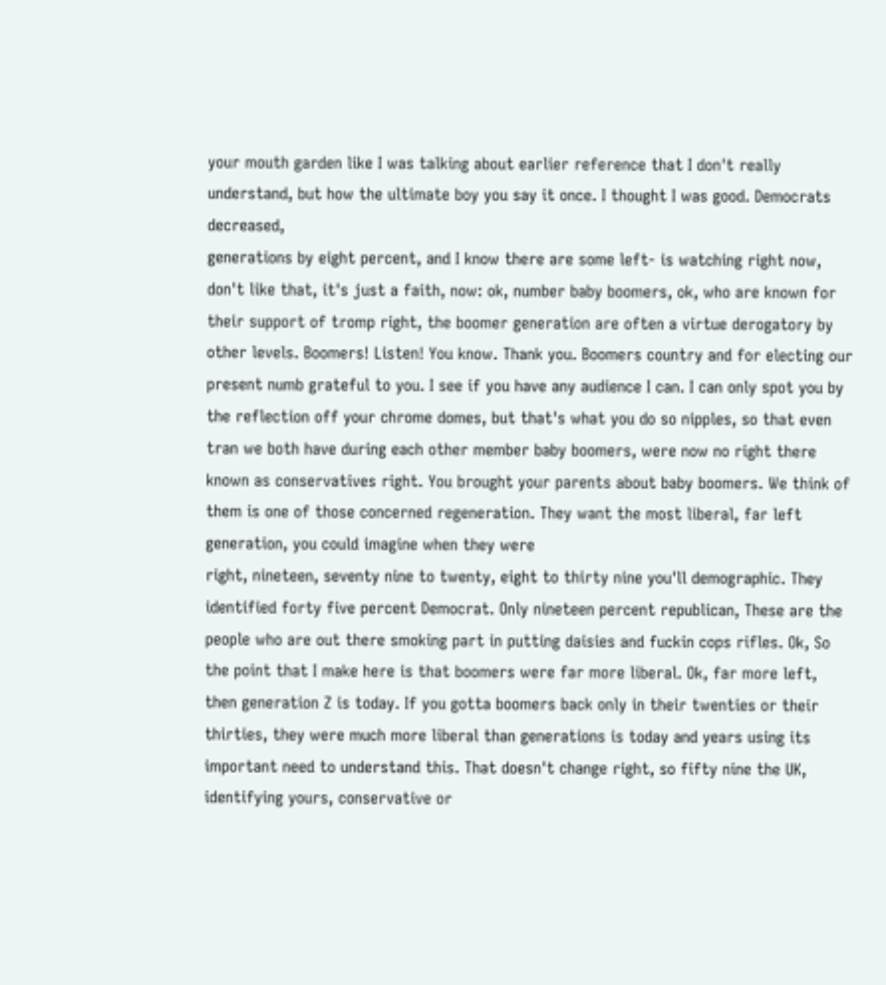your mouth garden like I was talking about earlier reference that I don't really understand, but how the ultimate boy you say it once. I thought I was good. Democrats decreased,
generations by eight percent, and I know there are some left- is watching right now, don't like that, it's just a faith, now: ok, number baby boomers, ok, who are known for their support of tromp right, the boomer generation are often a virtue derogatory by other levels. Boomers! Listen! You know. Thank you. Boomers country and for electing our present numb grateful to you. I see if you have any audience I can. I can only spot you by the reflection off your chrome domes, but that's what you do so nipples, so that even tran we both have during each other member baby boomers, were now no right there known as conservatives right. You brought your parents about baby boomers. We think of them is one of those concerned regeneration. They want the most liberal, far left generation, you could imagine when they were
right, nineteen, seventy nine to twenty, eight to thirty nine you'll demographic. They identified forty five percent Democrat. Only nineteen percent republican, These are the people who are out there smoking part in putting daisies and fuckin cops rifles. Ok, So the point that I make here is that boomers were far more liberal. Ok, far more left, then generation Z is today. If you gotta boomers back only in their twenties or their thirties, they were much more liberal than generations is today and years using its important need to understand this. That doesn't change right, so fifty nine the UK, identifying yours, conservative or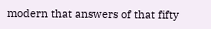modern that answers of that fifty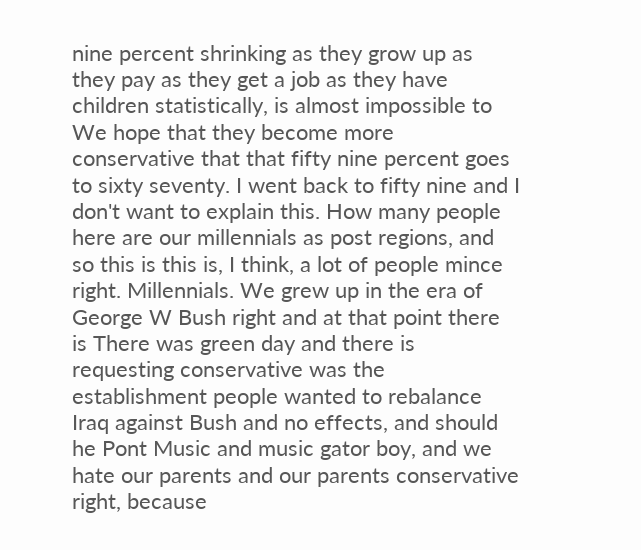nine percent shrinking as they grow up as they pay as they get a job as they have children statistically, is almost impossible to
We hope that they become more conservative that that fifty nine percent goes to sixty seventy. I went back to fifty nine and I don't want to explain this. How many people here are our millennials as post regions, and so this is this is, I think, a lot of people mince right. Millennials. We grew up in the era of George W Bush right and at that point there is There was green day and there is requesting conservative was the establishment people wanted to rebalance Iraq against Bush and no effects, and should he Pont Music and music gator boy, and we hate our parents and our parents conservative right, because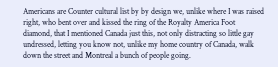Americans are Counter cultural list by by design we, unlike where I was raised right, who bent over and kissed the ring of the Royalty America Foot
diamond, that I mentioned Canada just this, not only distracting so little gay undressed, letting you know not, unlike my home country of Canada, walk down the street and Montreal a bunch of people going.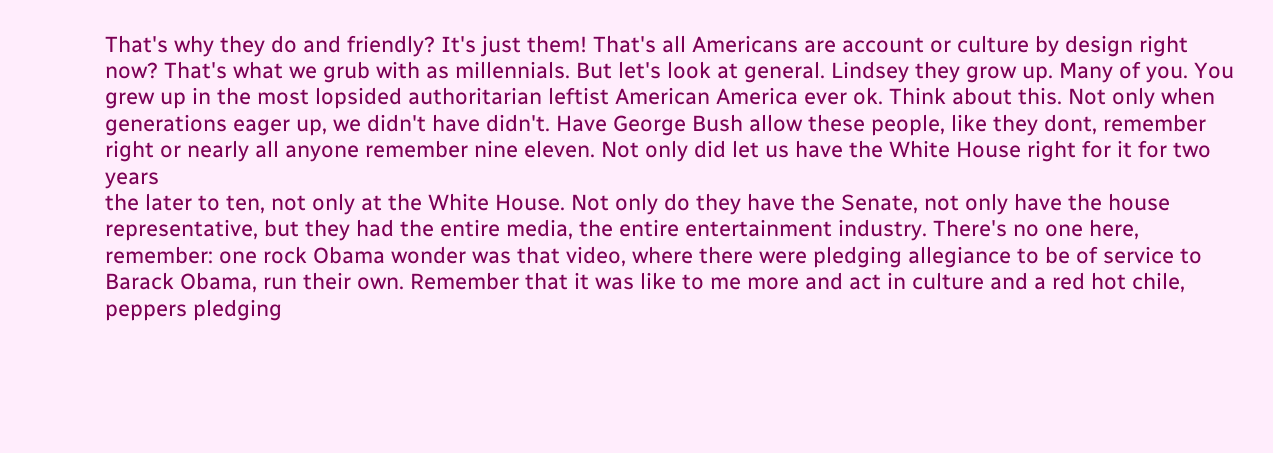That's why they do and friendly? It's just them! That's all Americans are account or culture by design right now? That's what we grub with as millennials. But let's look at general. Lindsey they grow up. Many of you. You grew up in the most lopsided authoritarian leftist American America ever ok. Think about this. Not only when generations eager up, we didn't have didn't. Have George Bush allow these people, like they dont, remember right or nearly all anyone remember nine eleven. Not only did let us have the White House right for it for two years
the later to ten, not only at the White House. Not only do they have the Senate, not only have the house representative, but they had the entire media, the entire entertainment industry. There's no one here, remember: one rock Obama wonder was that video, where there were pledging allegiance to be of service to Barack Obama, run their own. Remember that it was like to me more and act in culture and a red hot chile, peppers pledging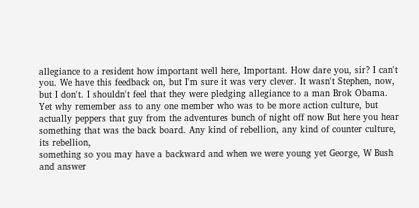allegiance to a resident how important well here, Important. How dare you, sir? I can't you. We have this feedback on, but I'm sure it was very clever. It wasn't Stephen, now, but I don't. I shouldn't feel that they were pledging allegiance to a man Brok Obama. Yet why remember ass to any one member who was to be more action culture, but actually peppers that guy from the adventures bunch of night off now But here you hear something that was the back board. Any kind of rebellion, any kind of counter culture, its rebellion,
something so you may have a backward and when we were young yet George, W Bush and answer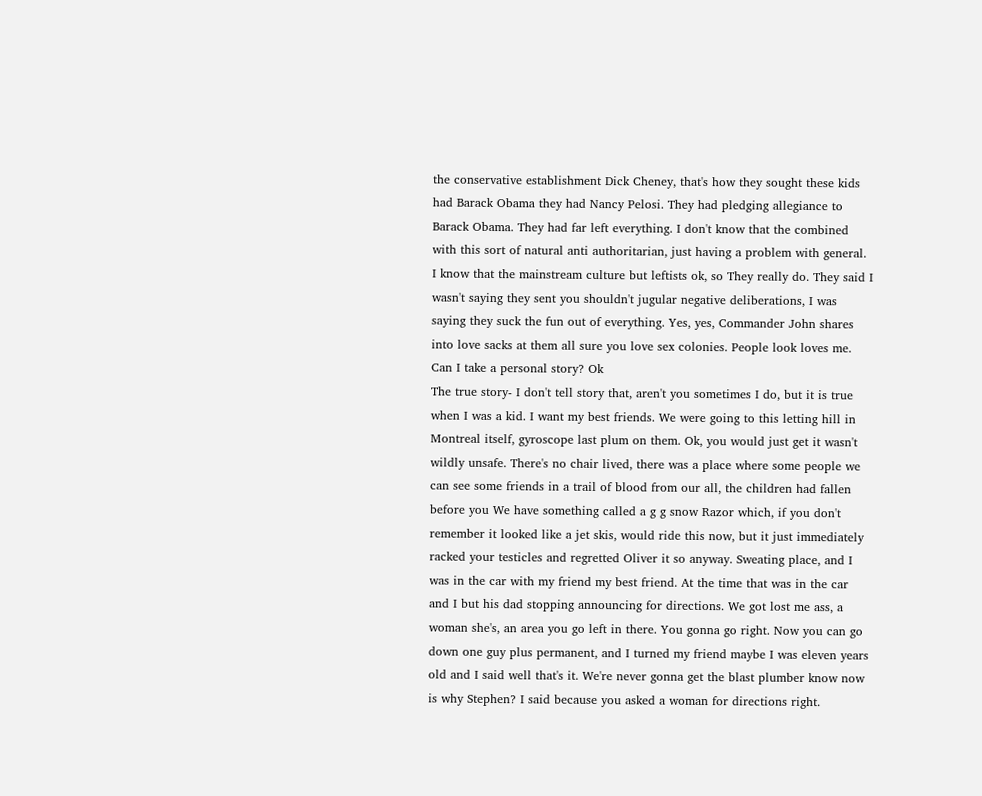the conservative establishment Dick Cheney, that's how they sought these kids had Barack Obama they had Nancy Pelosi. They had pledging allegiance to Barack Obama. They had far left everything. I don't know that the combined with this sort of natural anti authoritarian, just having a problem with general. I know that the mainstream culture but leftists ok, so They really do. They said I wasn't saying they sent you shouldn't jugular negative deliberations, I was saying they suck the fun out of everything. Yes, yes, Commander John shares into love sacks at them all sure you love sex colonies. People look loves me. Can I take a personal story? Ok
The true story- I don't tell story that, aren't you sometimes I do, but it is true when I was a kid. I want my best friends. We were going to this letting hill in Montreal itself, gyroscope last plum on them. Ok, you would just get it wasn't wildly unsafe. There's no chair lived, there was a place where some people we can see some friends in a trail of blood from our all, the children had fallen before you We have something called a g g snow Razor which, if you don't remember it looked like a jet skis, would ride this now, but it just immediately racked your testicles and regretted Oliver it so anyway. Sweating place, and I was in the car with my friend my best friend. At the time that was in the car and I but his dad stopping announcing for directions. We got lost me ass, a woman she's, an area you go left in there. You gonna go right. Now you can go down one guy plus permanent, and I turned my friend maybe I was eleven years old and I said well that's it. We're never gonna get the blast plumber know now is why Stephen? I said because you asked a woman for directions right.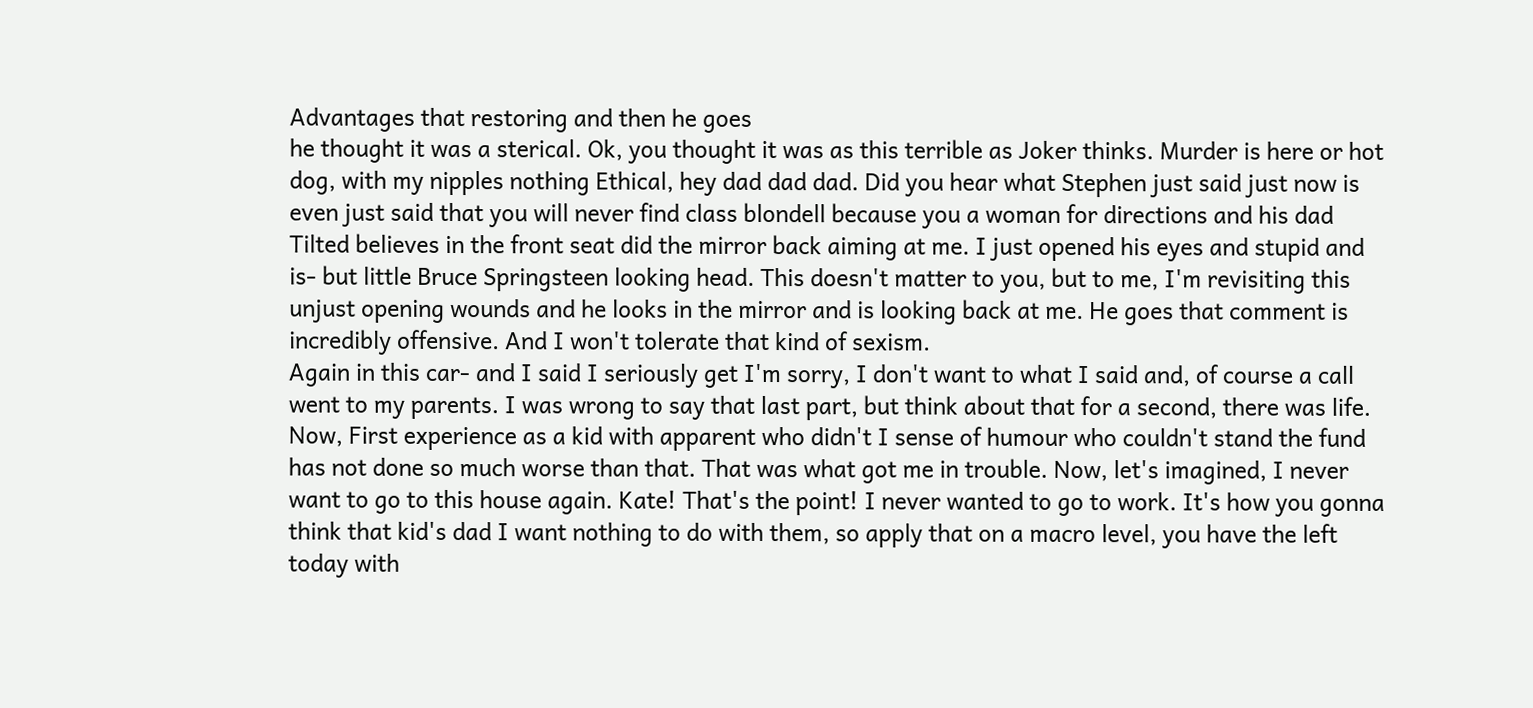Advantages that restoring and then he goes
he thought it was a sterical. Ok, you thought it was as this terrible as Joker thinks. Murder is here or hot dog, with my nipples nothing Ethical, hey dad dad dad. Did you hear what Stephen just said just now is even just said that you will never find class blondell because you a woman for directions and his dad Tilted believes in the front seat did the mirror back aiming at me. I just opened his eyes and stupid and is- but little Bruce Springsteen looking head. This doesn't matter to you, but to me, I'm revisiting this unjust opening wounds and he looks in the mirror and is looking back at me. He goes that comment is incredibly offensive. And I won't tolerate that kind of sexism.
Again in this car- and I said I seriously get I'm sorry, I don't want to what I said and, of course a call went to my parents. I was wrong to say that last part, but think about that for a second, there was life. Now, First experience as a kid with apparent who didn't I sense of humour who couldn't stand the fund has not done so much worse than that. That was what got me in trouble. Now, let's imagined, I never want to go to this house again. Kate! That's the point! I never wanted to go to work. It's how you gonna think that kid's dad I want nothing to do with them, so apply that on a macro level, you have the left today with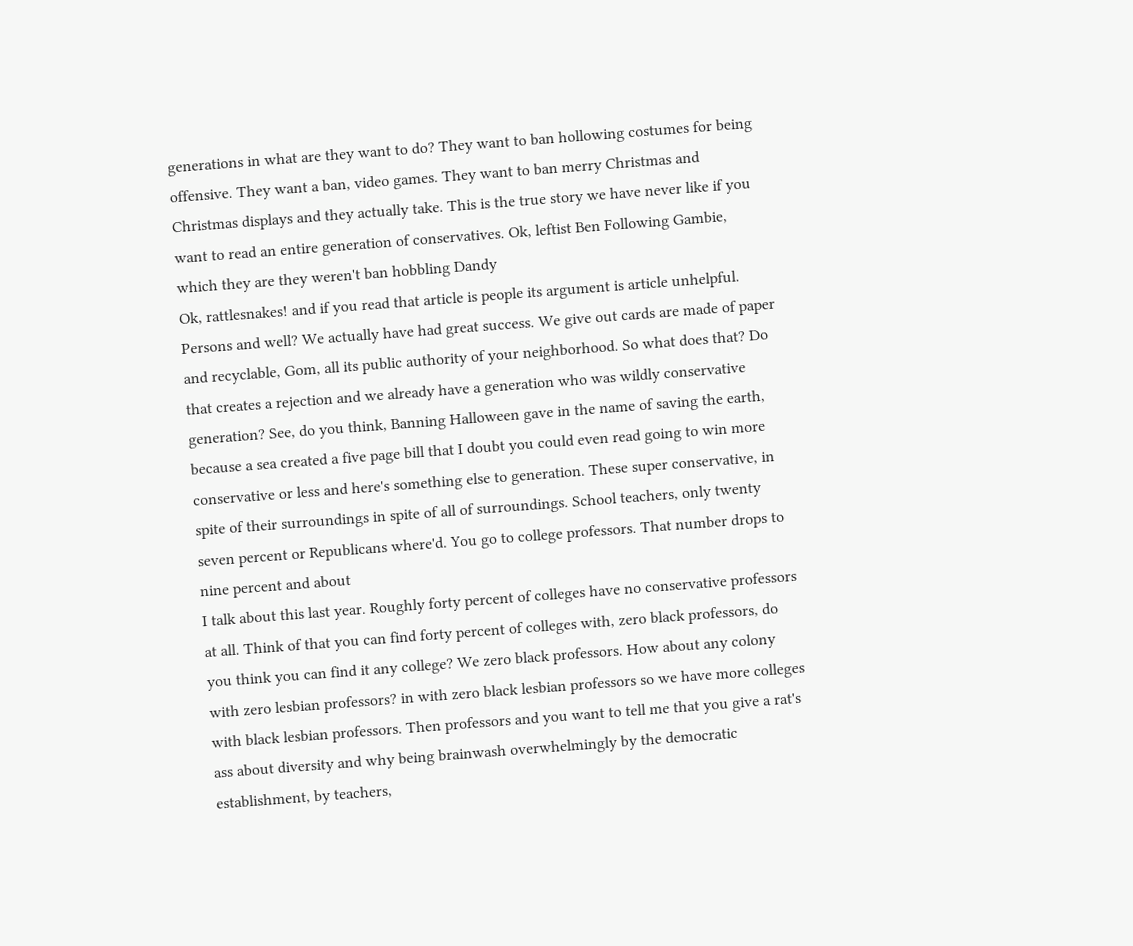generations in what are they want to do? They want to ban hollowing costumes for being offensive. They want a ban, video games. They want to ban merry Christmas and Christmas displays and they actually take. This is the true story we have never like if you want to read an entire generation of conservatives. Ok, leftist Ben Following Gambie, which they are they weren't ban hobbling Dandy
Ok, rattlesnakes! and if you read that article is people its argument is article unhelpful. Persons and well? We actually have had great success. We give out cards are made of paper and recyclable, Gom, all its public authority of your neighborhood. So what does that? Do that creates a rejection and we already have a generation who was wildly conservative generation? See, do you think, Banning Halloween gave in the name of saving the earth, because a sea created a five page bill that I doubt you could even read going to win more conservative or less and here's something else to generation. These super conservative, in spite of their surroundings in spite of all of surroundings. School teachers, only twenty seven percent or Republicans where'd. You go to college professors. That number drops to nine percent and about
I talk about this last year. Roughly forty percent of colleges have no conservative professors at all. Think of that you can find forty percent of colleges with, zero black professors, do you think you can find it any college? We zero black professors. How about any colony with zero lesbian professors? in with zero black lesbian professors so we have more colleges with black lesbian professors. Then professors and you want to tell me that you give a rat's ass about diversity and why being brainwash overwhelmingly by the democratic establishment, by teachers,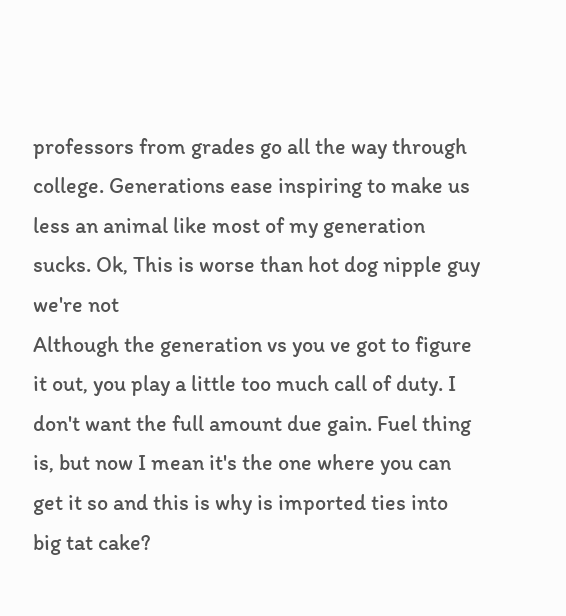professors from grades go all the way through college. Generations ease inspiring to make us less an animal like most of my generation sucks. Ok, This is worse than hot dog nipple guy we're not
Although the generation vs you ve got to figure it out, you play a little too much call of duty. I don't want the full amount due gain. Fuel thing is, but now I mean it's the one where you can get it so and this is why is imported ties into big tat cake?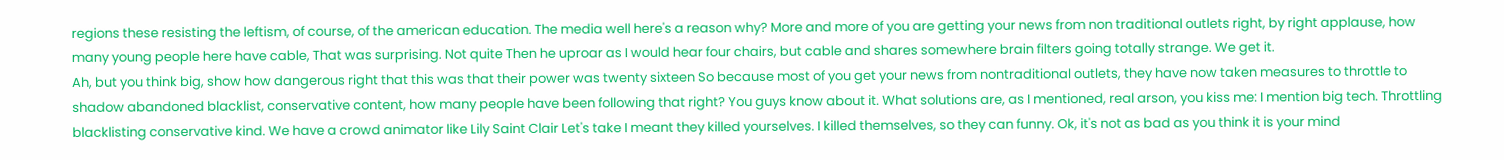regions these resisting the leftism, of course, of the american education. The media well here's a reason why? More and more of you are getting your news from non traditional outlets right, by right applause, how many young people here have cable, That was surprising. Not quite Then he uproar as I would hear four chairs, but cable and shares somewhere brain filters going totally strange. We get it.
Ah, but you think big, show how dangerous right that this was that their power was twenty sixteen So because most of you get your news from nontraditional outlets, they have now taken measures to throttle to shadow abandoned blacklist, conservative content, how many people have been following that right? You guys know about it. What solutions are, as I mentioned, real arson, you kiss me: I mention big tech. Throttling blacklisting conservative kind. We have a crowd animator like Lily Saint Clair Let's take I meant they killed yourselves. I killed themselves, so they can funny. Ok, it's not as bad as you think it is your mind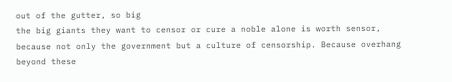out of the gutter, so big
the big giants they want to censor or cure a noble alone is worth sensor, because not only the government but a culture of censorship. Because overhang beyond these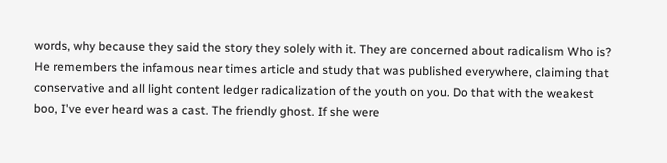words, why because they said the story they solely with it. They are concerned about radicalism Who is? He remembers the infamous near times article and study that was published everywhere, claiming that conservative and all light content ledger radicalization of the youth on you. Do that with the weakest boo, I've ever heard was a cast. The friendly ghost. If she were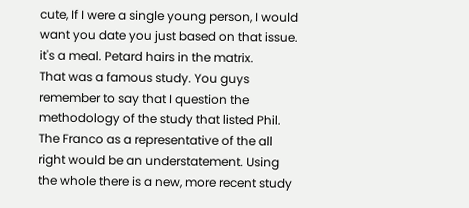cute, If I were a single young person, I would want you date you just based on that issue. it's a meal. Petard hairs in the matrix.
That was a famous study. You guys remember to say that I question the methodology of the study that listed Phil. The Franco as a representative of the all right would be an understatement. Using the whole there is a new, more recent study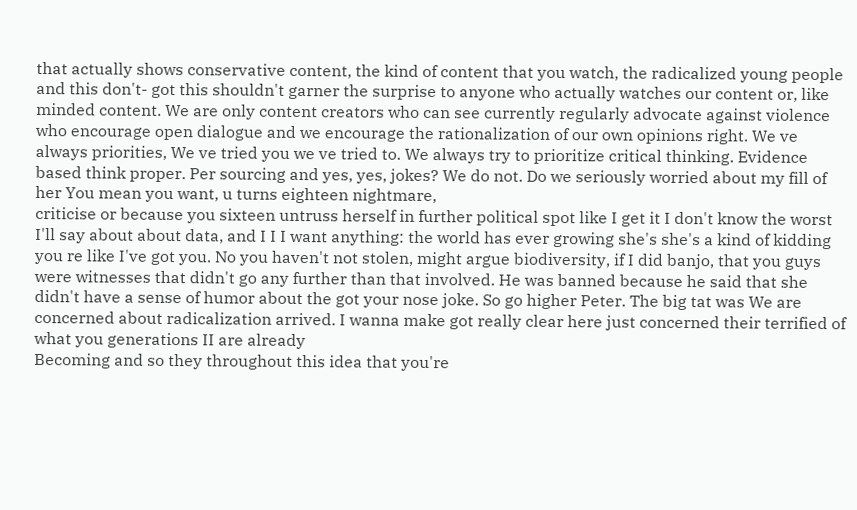that actually shows conservative content, the kind of content that you watch, the radicalized young people and this don't- got this shouldn't garner the surprise to anyone who actually watches our content or, like minded content. We are only content creators who can see currently regularly advocate against violence who encourage open dialogue and we encourage the rationalization of our own opinions right. We ve always priorities, We ve tried you we ve tried to. We always try to prioritize critical thinking. Evidence based think proper. Per sourcing and yes, yes, jokes? We do not. Do we seriously worried about my fill of her You mean you want, u turns eighteen nightmare,
criticise or because you sixteen untruss herself in further political spot like I get it I don't know the worst I'll say about about data, and I I I want anything: the world has ever growing she's she's a kind of kidding you re like I've got you. No you haven't not stolen, might argue biodiversity, if I did banjo, that you guys were witnesses that didn't go any further than that involved. He was banned because he said that she didn't have a sense of humor about the got your nose joke. So go higher Peter. The big tat was We are concerned about radicalization arrived. I wanna make got really clear here just concerned their terrified of what you generations II are already
Becoming and so they throughout this idea that you're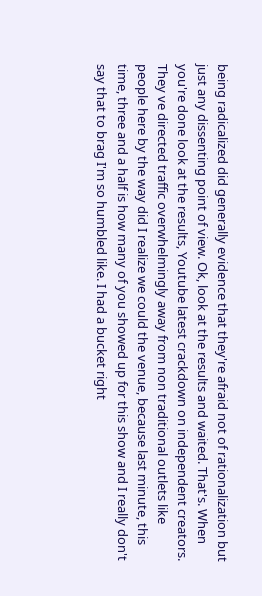being radicalized did generally evidence that they're afraid not of rationalization but just any dissenting point of view. Ok, look at the results and waited. That's. When you're done look at the results, Youtube latest crackdown on independent creators. They ve directed traffic overwhelmingly away from non traditional outlets like people here by the way did I realize we could the venue, because last minute, this time, three and a half is how many of you showed up for this show and I really don't say that to brag I'm so humbled like. I had a bucket right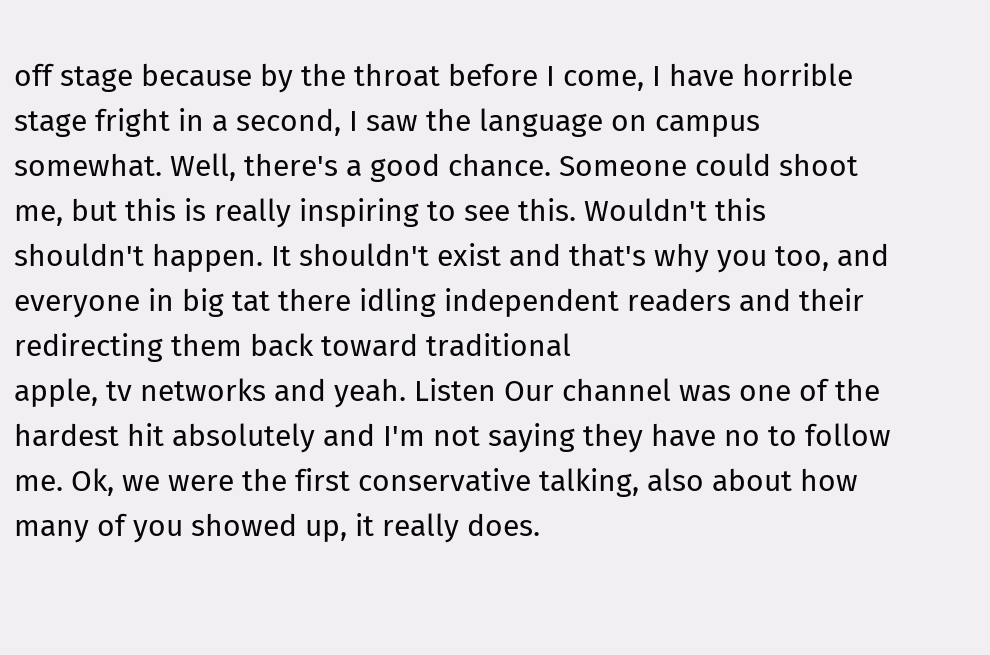off stage because by the throat before I come, I have horrible stage fright in a second, I saw the language on campus somewhat. Well, there's a good chance. Someone could shoot me, but this is really inspiring to see this. Wouldn't this shouldn't happen. It shouldn't exist and that's why you too, and everyone in big tat there idling independent readers and their redirecting them back toward traditional
apple, tv networks and yeah. Listen Our channel was one of the hardest hit absolutely and I'm not saying they have no to follow me. Ok, we were the first conservative talking, also about how many of you showed up, it really does.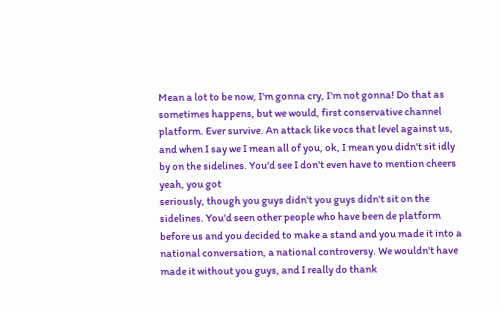Mean a lot to be now, I'm gonna cry, I'm not gonna! Do that as sometimes happens, but we would, first conservative channel platform. Ever survive. An attack like vocs that level against us, and when I say we I mean all of you, ok, I mean you didn't sit idly by on the sidelines. You'd see I don't even have to mention cheers yeah, you got
seriously, though you guys didn't you guys didn't sit on the sidelines. You'd seen other people who have been de platform before us and you decided to make a stand and you made it into a national conversation, a national controversy. We wouldn't have made it without you guys, and I really do thank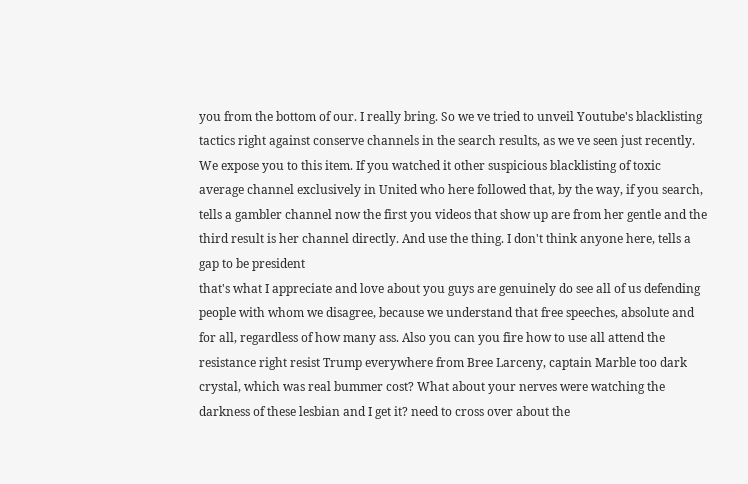you from the bottom of our. I really bring. So we ve tried to unveil Youtube's blacklisting tactics right against conserve channels in the search results, as we ve seen just recently. We expose you to this item. If you watched it other suspicious blacklisting of toxic average channel exclusively in United who here followed that, by the way, if you search, tells a gambler channel now the first you videos that show up are from her gentle and the third result is her channel directly. And use the thing. I don't think anyone here, tells a gap to be president
that's what I appreciate and love about you guys are genuinely do see all of us defending people with whom we disagree, because we understand that free speeches, absolute and for all, regardless of how many ass. Also you can you fire how to use all attend the resistance right resist Trump everywhere from Bree Larceny, captain Marble too dark crystal, which was real bummer cost? What about your nerves were watching the darkness of these lesbian and I get it? need to cross over about the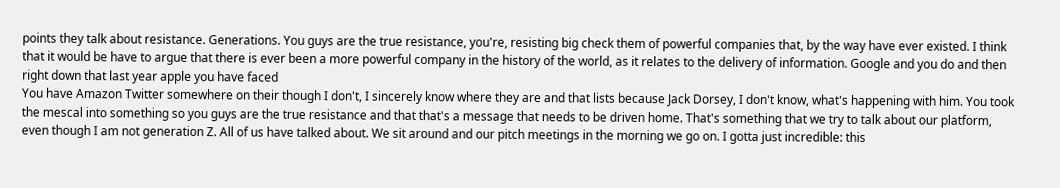points they talk about resistance. Generations. You guys are the true resistance, you're, resisting big check them of powerful companies that, by the way have ever existed. I think that it would be have to argue that there is ever been a more powerful company in the history of the world, as it relates to the delivery of information. Google and you do and then right down that last year apple you have faced
You have Amazon Twitter somewhere on their though I don't, I sincerely know where they are and that lists because Jack Dorsey, I don't know, what's happening with him. You took the mescal into something so you guys are the true resistance and that that's a message that needs to be driven home. That's something that we try to talk about our platform, even though I am not generation Z. All of us have talked about. We sit around and our pitch meetings in the morning we go on. I gotta just incredible: this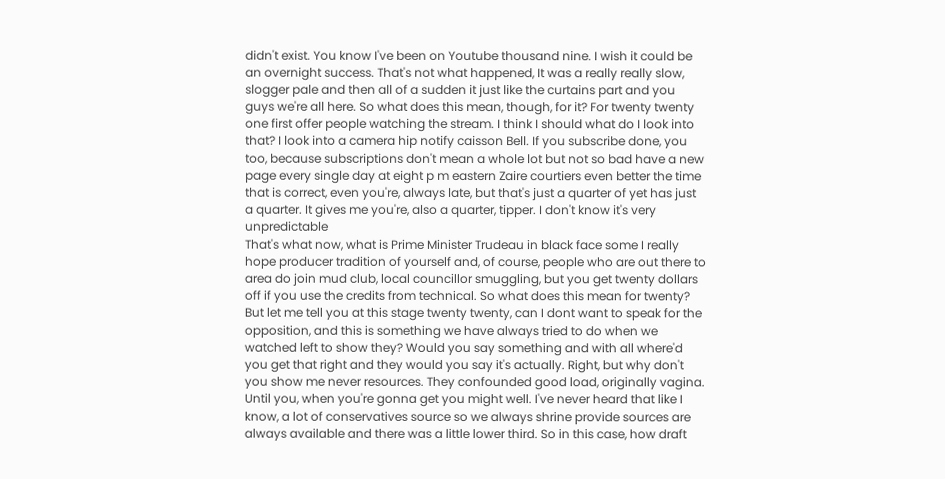didn't exist. You know I've been on Youtube thousand nine. I wish it could be an overnight success. That's not what happened, It was a really really slow, slogger pale and then all of a sudden it just like the curtains part and you guys we're all here. So what does this mean, though, for it? For twenty twenty one first offer people watching the stream. I think I should what do I look into that? I look into a camera hip notify caisson Bell. If you subscribe done, you too, because subscriptions don't mean a whole lot but not so bad have a new page every single day at eight p m eastern Zaire courtiers even better the time that is correct, even you're, always late, but that's just a quarter of yet has just a quarter. It gives me you're, also a quarter, tipper. I don't know it's very unpredictable
That's what now, what is Prime Minister Trudeau in black face some I really hope producer tradition of yourself and, of course, people who are out there to area do join mud club, local councillor smuggling, but you get twenty dollars off if you use the credits from technical. So what does this mean for twenty? But let me tell you at this stage twenty twenty, can I dont want to speak for the opposition, and this is something we have always tried to do when we watched left to show they? Would you say something and with all where'd you get that right and they would you say it's actually. Right, but why don't you show me never resources. They confounded good load, originally vagina. Until you, when you're gonna get you might well. I've never heard that like I know, a lot of conservatives source so we always shrine provide sources are always available and there was a little lower third. So in this case, how draft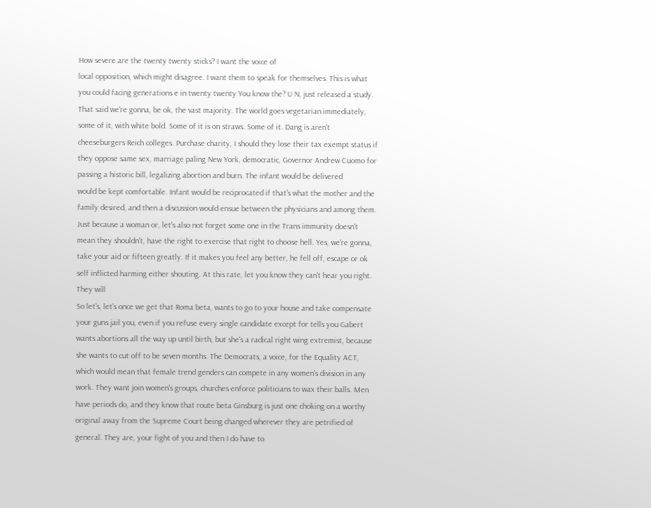How severe are the twenty twenty sticks? I want the voice of
local opposition, which might disagree. I want them to speak for themselves. This is what you could facing generations e in twenty twenty You know the? U N, just released a study. That said we're gonna, be ok, the vast majority. The world goes vegetarian immediately, some of it, with white bold. Some of it is on straws. Some of it. Dang is aren't cheeseburgers Reich colleges. Purchase charity, I should they lose their tax exempt status if they oppose same sex, marriage paling New York, democratic, Governor Andrew Cuomo for passing a historic bill, legalizing abortion and burn. The infant would be delivered
would be kept comfortable. Infant would be reciprocated if that's what the mother and the family desired, and then a discussion would ensue between the physicians and among them. Just because a woman or, let's also not forget some one in the Trans immunity doesn't mean they shouldn't, have the right to exercise that right to choose hell. Yes, we're gonna, take your aid or fifteen greatly. If it makes you feel any better, he fell off, escape or ok self inflicted harming either shouting. At this rate, let you know they can't hear you right. They will
So let's, let's once we get that Roma beta, wants to go to your house and take compensate your guns jail you, even if you refuse every single candidate except for tells you Gabert wants abortions all the way up until birth, but she's a radical right wing extremist, because she wants to cut off to be seven months. The Democrats, a voice, for the Equality ACT, which would mean that female trend genders can compete in any women's division in any work. They want join women's groups, churches enforce politicians to wax their balls. Men have periods do, and they know that route beta Ginsburg is just one choking on a worthy original away from the Supreme Court being changed wherever they are petrified of general. They are, your fight of you and then I do have to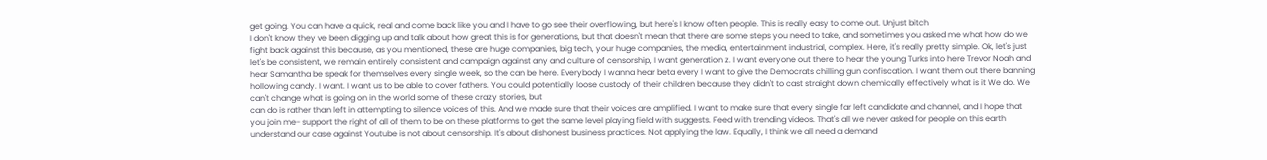get going. You can have a quick, real and come back like you and I have to go see their overflowing, but here's I know often people. This is really easy to come out. Unjust bitch
I don't know they ve been digging up and talk about how great this is for generations, but that doesn't mean that there are some steps you need to take, and sometimes you asked me what how do we fight back against this because, as you mentioned, these are huge companies, big tech, your huge companies, the media, entertainment industrial, complex. Here, it's really pretty simple. Ok, let's just let's be consistent, we remain entirely consistent and campaign against any and culture of censorship, I want generation z. I want everyone out there to hear the young Turks into here Trevor Noah and hear Samantha be speak for themselves every single week, so the can be here. Everybody I wanna hear beta every I want to give the Democrats chilling gun confiscation. I want them out there banning hollowing candy. I want. I want us to be able to cover fathers. You could potentially loose custody of their children because they didn't to cast straight down chemically effectively what is it We do. We can't change what is going on in the world some of these crazy stories, but
can do is rather than left in attempting to silence voices of this. And we made sure that their voices are amplified. I want to make sure that every single far left candidate and channel, and I hope that you join me- support the right of all of them to be on these platforms to get the same level playing field with suggests. Feed with trending videos. That's all we never asked for people on this earth understand our case against Youtube is not about censorship. It's about dishonest business practices. Not applying the law. Equally, I think we all need a demand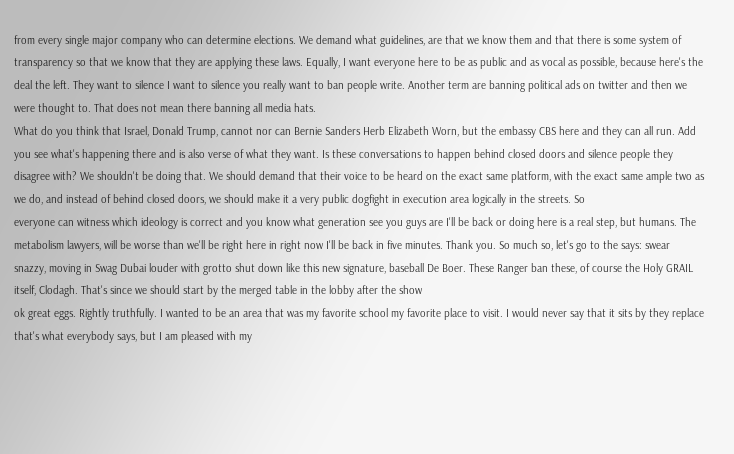from every single major company who can determine elections. We demand what guidelines, are that we know them and that there is some system of transparency so that we know that they are applying these laws. Equally, I want everyone here to be as public and as vocal as possible, because here's the deal the left. They want to silence I want to silence you really want to ban people write. Another term are banning political ads on twitter and then we were thought to. That does not mean there banning all media hats.
What do you think that Israel, Donald Trump, cannot nor can Bernie Sanders Herb Elizabeth Worn, but the embassy CBS here and they can all run. Add you see what's happening there and is also verse of what they want. Is these conversations to happen behind closed doors and silence people they disagree with? We shouldn't be doing that. We should demand that their voice to be heard on the exact same platform, with the exact same ample two as we do, and instead of behind closed doors, we should make it a very public dogfight in execution area logically in the streets. So
everyone can witness which ideology is correct and you know what generation see you guys are I'll be back or doing here is a real step, but humans. The metabolism lawyers, will be worse than we'll be right here in right now I'll be back in five minutes. Thank you. So much so, let's go to the says: swear snazzy, moving in Swag Dubai louder with grotto shut down like this new signature, baseball De Boer. These Ranger ban these, of course the Holy GRAIL itself, Clodagh. That's since we should start by the merged table in the lobby after the show
ok great eggs. Rightly truthfully. I wanted to be an area that was my favorite school my favorite place to visit. I would never say that it sits by they replace that's what everybody says, but I am pleased with my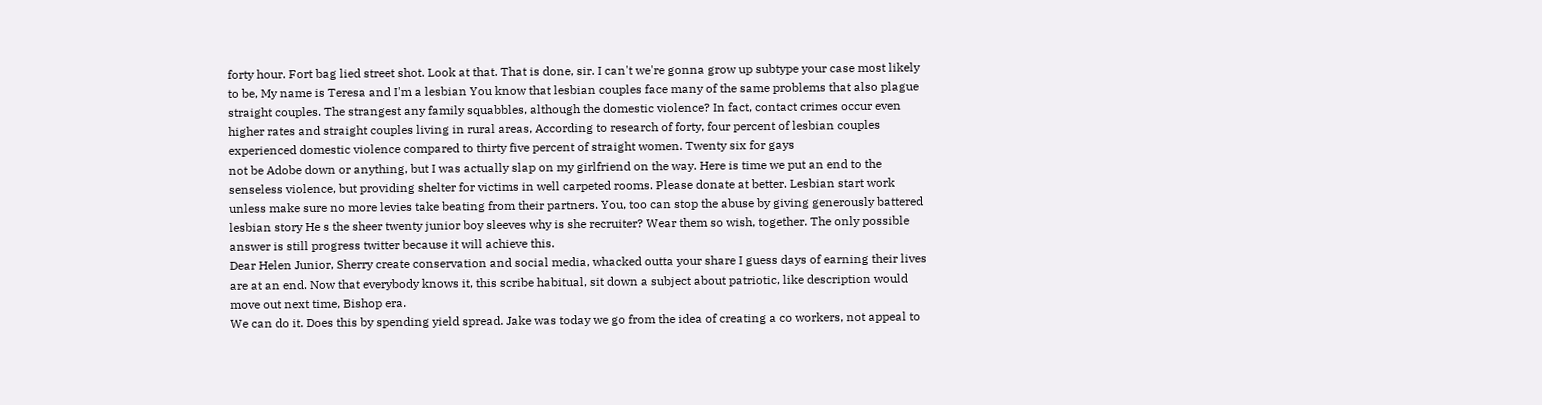forty hour. Fort bag lied street shot. Look at that. That is done, sir. I can't we're gonna grow up subtype your case most likely to be, My name is Teresa and I'm a lesbian You know that lesbian couples face many of the same problems that also plague straight couples. The strangest any family squabbles, although the domestic violence? In fact, contact crimes occur even higher rates and straight couples living in rural areas, According to research of forty, four percent of lesbian couples experienced domestic violence compared to thirty five percent of straight women. Twenty six for gays
not be Adobe down or anything, but I was actually slap on my girlfriend on the way. Here is time we put an end to the senseless violence, but providing shelter for victims in well carpeted rooms. Please donate at better. Lesbian start work unless make sure no more levies take beating from their partners. You, too can stop the abuse by giving generously battered lesbian story He s the sheer twenty junior boy sleeves why is she recruiter? Wear them so wish, together. The only possible answer is still progress twitter because it will achieve this.
Dear Helen Junior, Sherry create conservation and social media, whacked outta your share I guess days of earning their lives are at an end. Now that everybody knows it, this scribe habitual, sit down a subject about patriotic, like description would move out next time, Bishop era.
We can do it. Does this by spending yield spread. Jake was today we go from the idea of creating a co workers, not appeal to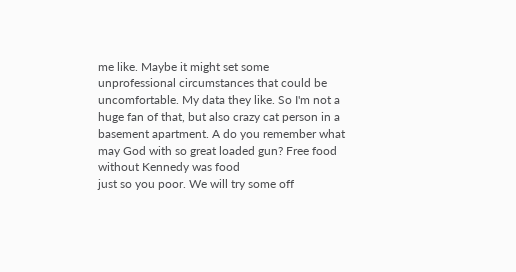me like. Maybe it might set some unprofessional circumstances that could be uncomfortable. My data they like. So I'm not a huge fan of that, but also crazy cat person in a basement apartment. A do you remember what
may God with so great loaded gun? Free food without Kennedy was food
just so you poor. We will try some off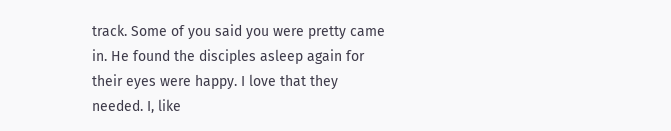track. Some of you said you were pretty came in. He found the disciples asleep again for their eyes were happy. I love that they needed. I, like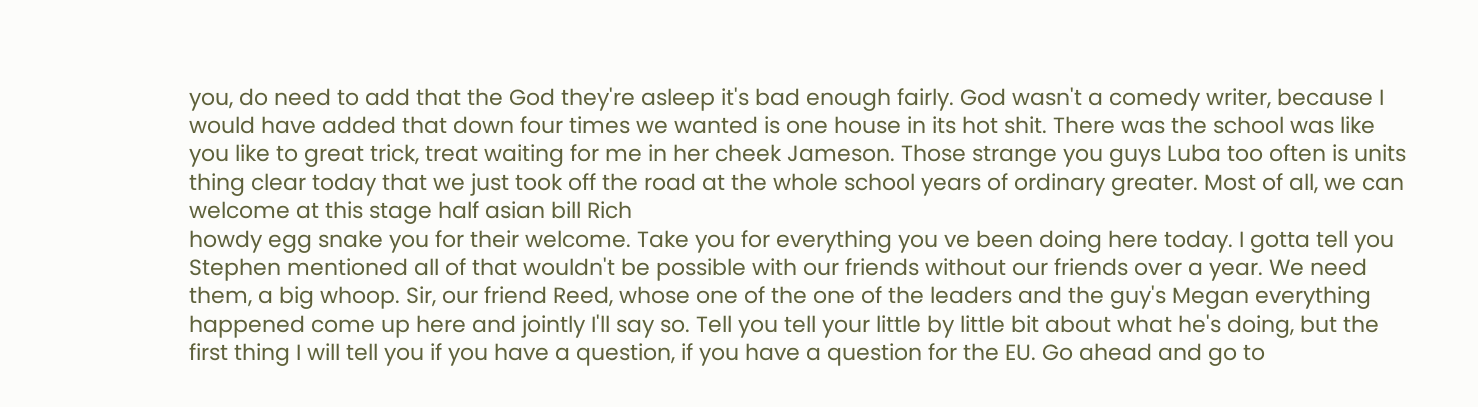you, do need to add that the God they're asleep it's bad enough fairly. God wasn't a comedy writer, because I would have added that down four times we wanted is one house in its hot shit. There was the school was like you like to great trick, treat waiting for me in her cheek Jameson. Those strange you guys Luba too often is units thing clear today that we just took off the road at the whole school years of ordinary greater. Most of all, we can welcome at this stage half asian bill Rich
howdy egg snake you for their welcome. Take you for everything you ve been doing here today. I gotta tell you Stephen mentioned all of that wouldn't be possible with our friends without our friends over a year. We need them, a big whoop. Sir, our friend Reed, whose one of the one of the leaders and the guy's Megan everything happened come up here and jointly I'll say so. Tell you tell your little by little bit about what he's doing, but the first thing I will tell you if you have a question, if you have a question for the EU. Go ahead and go to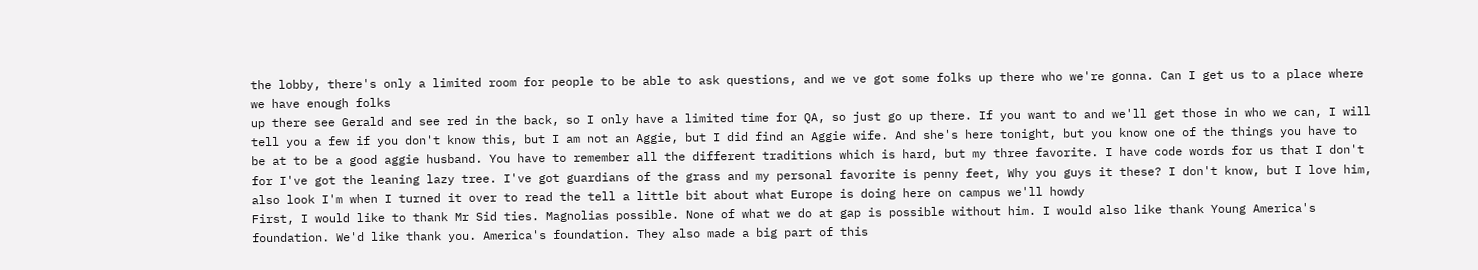the lobby, there's only a limited room for people to be able to ask questions, and we ve got some folks up there who we're gonna. Can I get us to a place where we have enough folks
up there see Gerald and see red in the back, so I only have a limited time for QA, so just go up there. If you want to and we'll get those in who we can, I will tell you a few if you don't know this, but I am not an Aggie, but I did find an Aggie wife. And she's here tonight, but you know one of the things you have to be at to be a good aggie husband. You have to remember all the different traditions which is hard, but my three favorite. I have code words for us that I don't for I've got the leaning lazy tree. I've got guardians of the grass and my personal favorite is penny feet, Why you guys it these? I don't know, but I love him, also look I'm when I turned it over to read the tell a little bit about what Europe is doing here on campus we'll howdy
First, I would like to thank Mr Sid ties. Magnolias possible. None of what we do at gap is possible without him. I would also like thank Young America's foundation. We'd like thank you. America's foundation. They also made a big part of this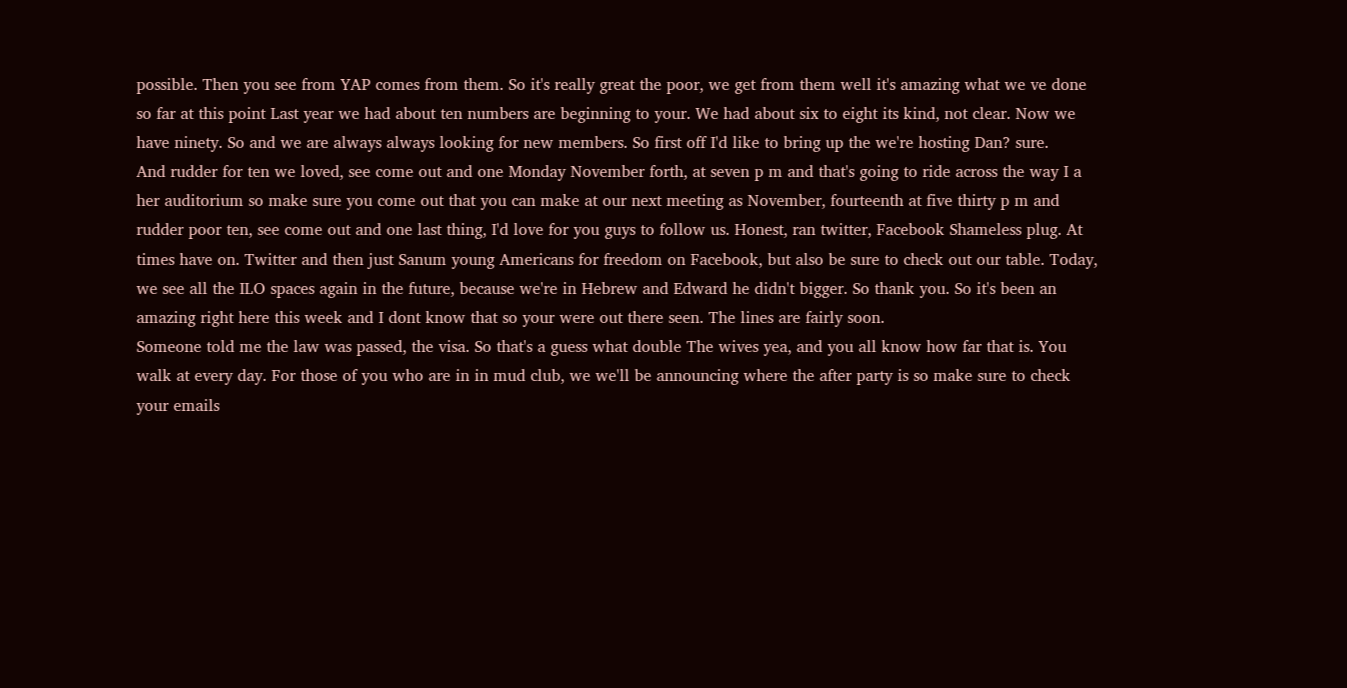possible. Then you see from YAP comes from them. So it's really great the poor, we get from them well it's amazing what we ve done so far at this point Last year we had about ten numbers are beginning to your. We had about six to eight its kind, not clear. Now we have ninety. So and we are always always looking for new members. So first off I'd like to bring up the we're hosting Dan? sure.
And rudder for ten we loved, see come out and one Monday November forth, at seven p m and that's going to ride across the way I a her auditorium so make sure you come out that you can make at our next meeting as November, fourteenth at five thirty p m and rudder poor ten, see come out and one last thing, I'd love for you guys to follow us. Honest, ran twitter, Facebook Shameless plug. At times have on. Twitter and then just Sanum young Americans for freedom on Facebook, but also be sure to check out our table. Today, we see all the ILO spaces again in the future, because we're in Hebrew and Edward he didn't bigger. So thank you. So it's been an amazing right here this week and I dont know that so your were out there seen. The lines are fairly soon.
Someone told me the law was passed, the visa. So that's a guess what double The wives yea, and you all know how far that is. You walk at every day. For those of you who are in in mud club, we we'll be announcing where the after party is so make sure to check your emails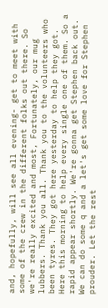and, hopefully, will see all evening- get to meet with some of the crew in the different folks out there. So we're really excited and most, Fortunately, our mug lubbers. Thank you all. Thank you to the volunteers who been tyres. They got here yesterday to help they got.
Here this morning to help every single one of them. So a rapid appear shortly. We're gonna get Stephen back out. We can do some q and a let's get some love for Stephen prouder. Let the rest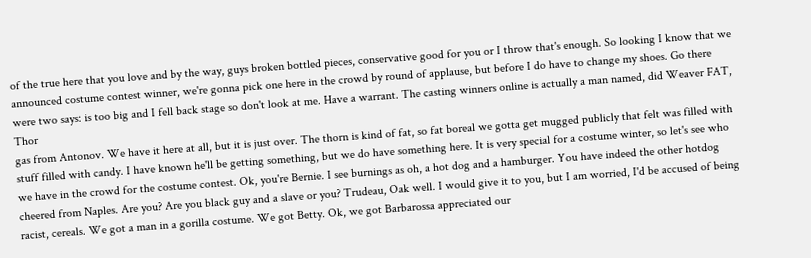of the true here that you love and by the way, guys broken bottled pieces, conservative good for you or I throw that's enough. So looking I know that we announced costume contest winner, we're gonna pick one here in the crowd by round of applause, but before I do have to change my shoes. Go there were two says: is too big and I fell back stage so don't look at me. Have a warrant. The casting winners online is actually a man named, did Weaver FAT, Thor
gas from Antonov. We have it here at all, but it is just over. The thorn is kind of fat, so fat boreal we gotta get mugged publicly that felt was filled with stuff filled with candy. I have known he'll be getting something, but we do have something here. It is very special for a costume winter, so let's see who we have in the crowd for the costume contest. Ok, you're Bernie. I see burnings as oh, a hot dog and a hamburger. You have indeed the other hotdog cheered from Naples. Are you? Are you black guy and a slave or you? Trudeau, Oak well. I would give it to you, but I am worried, I'd be accused of being racist, cereals. We got a man in a gorilla costume. We got Betty. Ok, we got Barbarossa appreciated our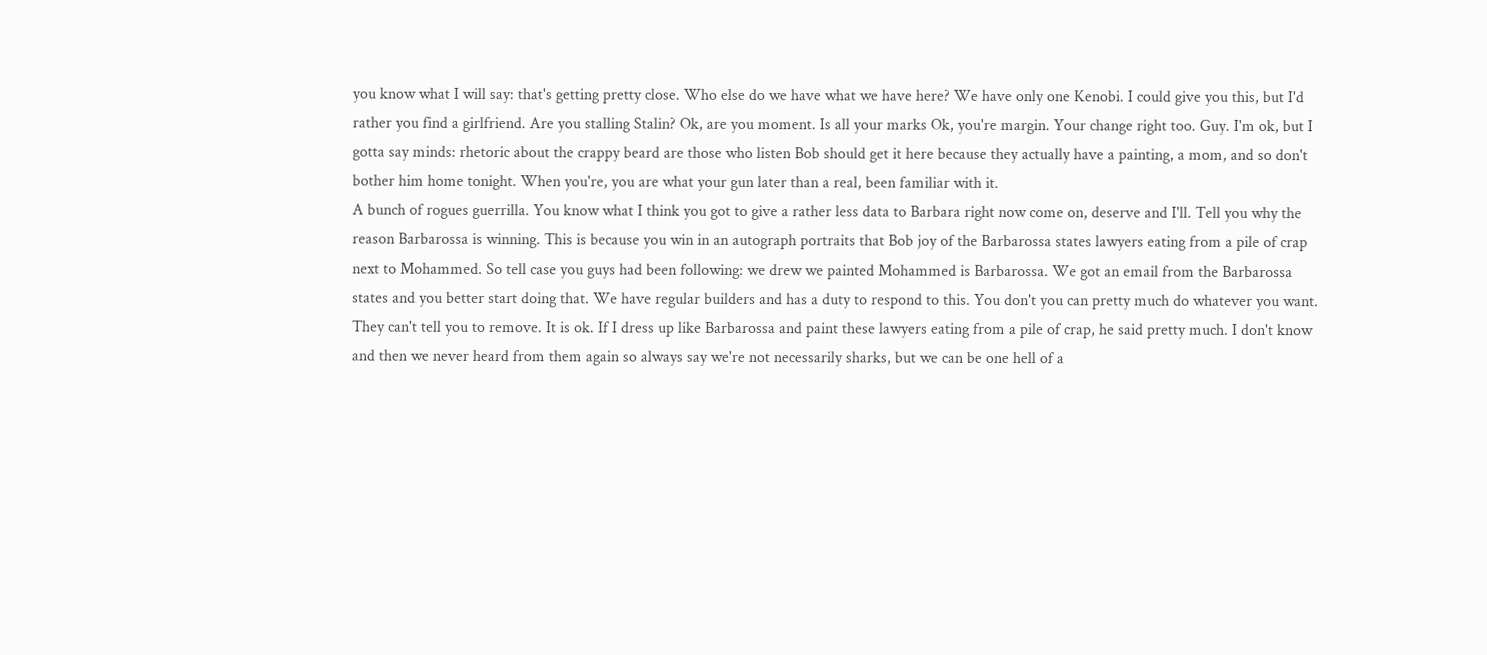you know what I will say: that's getting pretty close. Who else do we have what we have here? We have only one Kenobi. I could give you this, but I'd rather you find a girlfriend. Are you stalling Stalin? Ok, are you moment. Is all your marks Ok, you're margin. Your change right too. Guy. I'm ok, but I gotta say minds: rhetoric about the crappy beard are those who listen Bob should get it here because they actually have a painting, a mom, and so don't bother him home tonight. When you're, you are what your gun later than a real, been familiar with it.
A bunch of rogues guerrilla. You know what I think you got to give a rather less data to Barbara right now come on, deserve and I'll. Tell you why the reason Barbarossa is winning. This is because you win in an autograph portraits that Bob joy of the Barbarossa states lawyers eating from a pile of crap next to Mohammed. So tell case you guys had been following: we drew we painted Mohammed is Barbarossa. We got an email from the Barbarossa states and you better start doing that. We have regular builders and has a duty to respond to this. You don't you can pretty much do whatever you want. They can't tell you to remove. It is ok. If I dress up like Barbarossa and paint these lawyers eating from a pile of crap, he said pretty much. I don't know
and then we never heard from them again so always say we're not necessarily sharks, but we can be one hell of a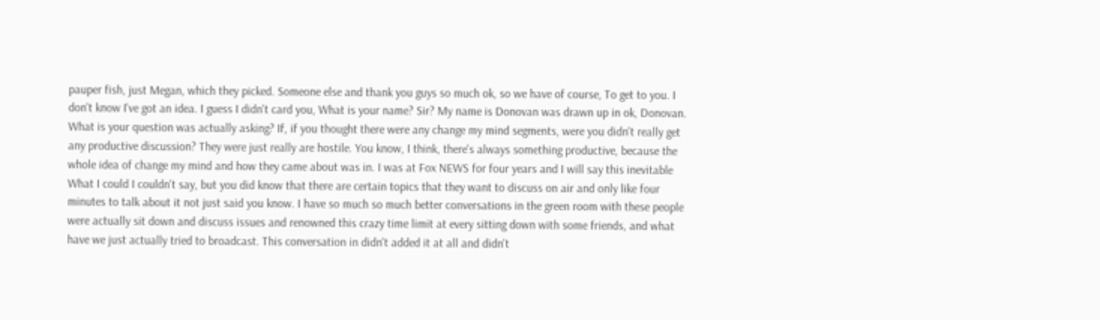pauper fish, just Megan, which they picked. Someone else and thank you guys so much ok, so we have of course, To get to you. I don't know I've got an idea. I guess I didn't card you, What is your name? Sir? My name is Donovan was drawn up in ok, Donovan. What is your question was actually asking? If, if you thought there were any change my mind segments, were you didn't really get any productive discussion? They were just really are hostile. You know, I think, there's always something productive, because the whole idea of change my mind and how they came about was in. I was at Fox NEWS for four years and I will say this inevitable
What I could I couldn't say, but you did know that there are certain topics that they want to discuss on air and only like four minutes to talk about it not just said you know. I have so much so much better conversations in the green room with these people were actually sit down and discuss issues and renowned this crazy time limit at every sitting down with some friends, and what have we just actually tried to broadcast. This conversation in didn't added it at all and didn't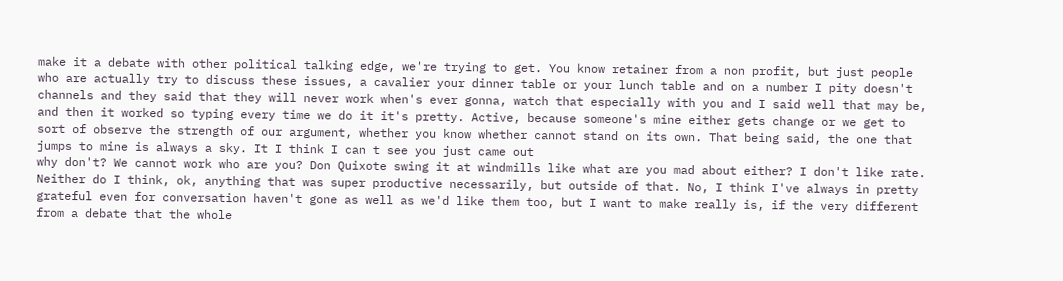make it a debate with other political talking edge, we're trying to get. You know retainer from a non profit, but just people who are actually try to discuss these issues, a cavalier your dinner table or your lunch table and on a number I pity doesn't channels and they said that they will never work when's ever gonna, watch that especially with you and I said well that may be, and then it worked so typing every time we do it it's pretty. Active, because someone's mine either gets change or we get to sort of observe the strength of our argument, whether you know whether cannot stand on its own. That being said, the one that jumps to mine is always a sky. It I think I can t see you just came out
why don't? We cannot work who are you? Don Quixote swing it at windmills like what are you mad about either? I don't like rate. Neither do I think, ok, anything that was super productive necessarily, but outside of that. No, I think I've always in pretty grateful even for conversation haven't gone as well as we'd like them too, but I want to make really is, if the very different from a debate that the whole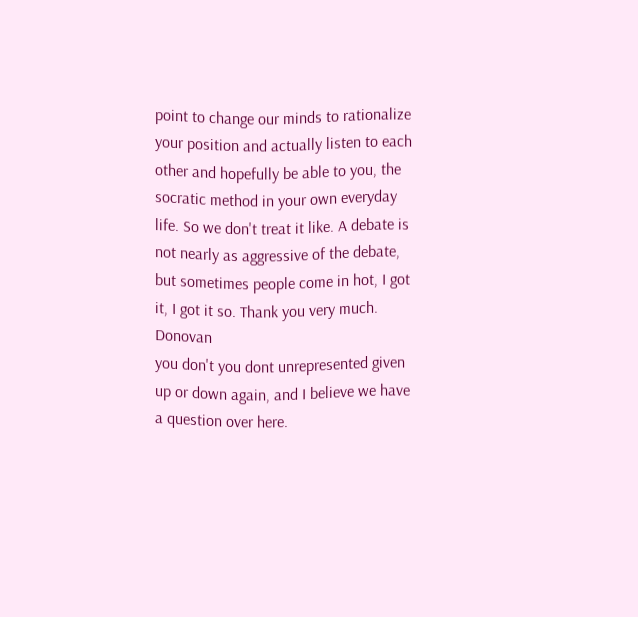point to change our minds to rationalize your position and actually listen to each other and hopefully be able to you, the socratic method in your own everyday life. So we don't treat it like. A debate is not nearly as aggressive of the debate, but sometimes people come in hot, I got it, I got it so. Thank you very much. Donovan
you don't you dont unrepresented given up or down again, and I believe we have a question over here.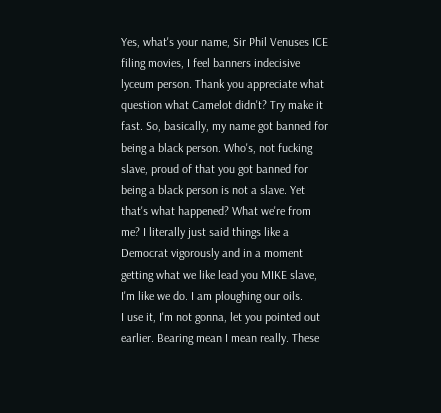Yes, what's your name, Sir Phil Venuses ICE filing movies, I feel banners indecisive lyceum person. Thank you appreciate what question what Camelot didn't? Try make it fast. So, basically, my name got banned for being a black person. Who's, not fucking slave, proud of that you got banned for being a black person is not a slave. Yet that's what happened? What we're from me? I literally just said things like a Democrat vigorously and in a moment getting what we like lead you MIKE slave, I'm like we do. I am ploughing our oils.
I use it, I'm not gonna, let you pointed out earlier. Bearing mean I mean really. These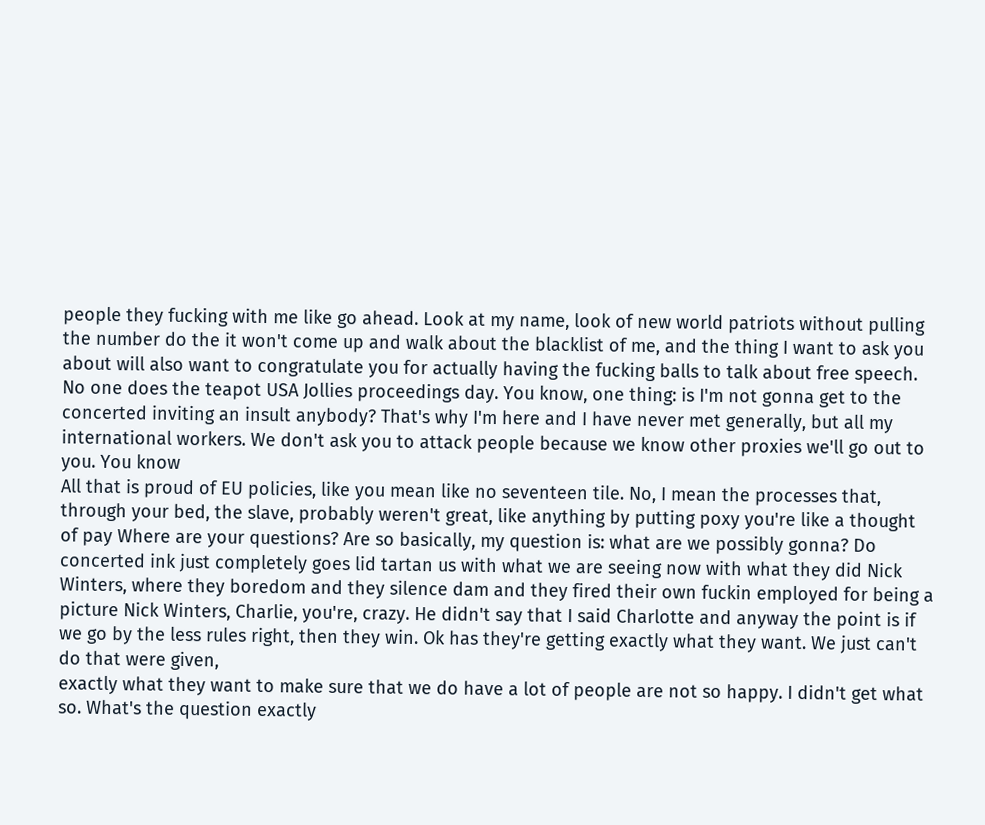people they fucking with me like go ahead. Look at my name, look of new world patriots without pulling the number do the it won't come up and walk about the blacklist of me, and the thing I want to ask you about will also want to congratulate you for actually having the fucking balls to talk about free speech. No one does the teapot USA Jollies proceedings day. You know, one thing: is I'm not gonna get to the concerted inviting an insult anybody? That's why I'm here and I have never met generally, but all my international workers. We don't ask you to attack people because we know other proxies we'll go out to you. You know
All that is proud of EU policies, like you mean like no seventeen tile. No, I mean the processes that, through your bed, the slave, probably weren't great, like anything by putting poxy you're like a thought of pay Where are your questions? Are so basically, my question is: what are we possibly gonna? Do concerted ink just completely goes lid tartan us with what we are seeing now with what they did Nick Winters, where they boredom and they silence dam and they fired their own fuckin employed for being a picture Nick Winters, Charlie, you're, crazy. He didn't say that I said Charlotte and anyway the point is if we go by the less rules right, then they win. Ok has they're getting exactly what they want. We just can't do that were given,
exactly what they want to make sure that we do have a lot of people are not so happy. I didn't get what so. What's the question exactly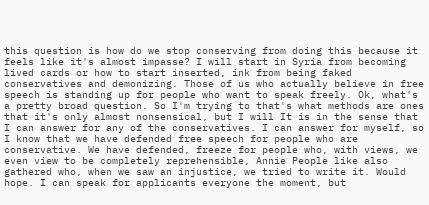this question is how do we stop conserving from doing this because it feels like it's almost impasse? I will start in Syria from becoming lived cards or how to start inserted, ink from being faked conservatives and demonizing. Those of us who actually believe in free speech is standing up for people who want to speak freely. Ok, what's a pretty broad question. So I'm trying to that's what methods are ones that it's only almost nonsensical, but I will It is in the sense that I can answer for any of the conservatives. I can answer for myself, so I know that we have defended free speech for people who are conservative. We have defended, freeze for people who, with views, we even view to be completely reprehensible, Annie People like also gathered who, when we saw an injustice, we tried to write it. Would hope. I can speak for applicants everyone the moment, but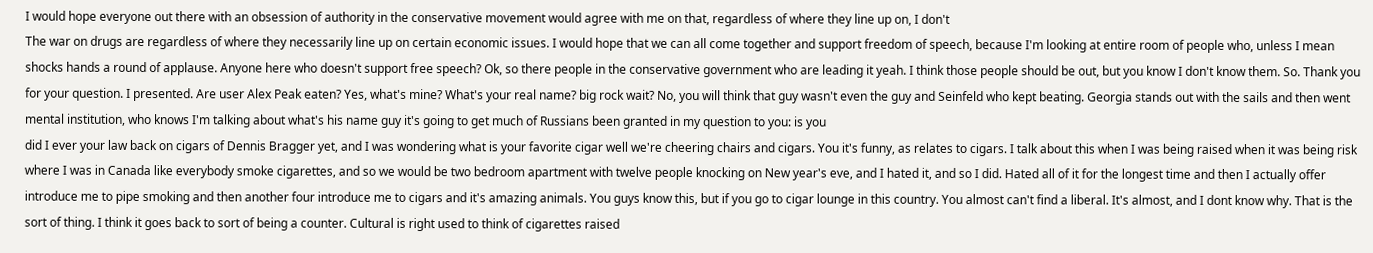I would hope everyone out there with an obsession of authority in the conservative movement would agree with me on that, regardless of where they line up on, I don't
The war on drugs are regardless of where they necessarily line up on certain economic issues. I would hope that we can all come together and support freedom of speech, because I'm looking at entire room of people who, unless I mean shocks hands a round of applause. Anyone here who doesn't support free speech? Ok, so there people in the conservative government who are leading it yeah. I think those people should be out, but you know I don't know them. So. Thank you for your question. I presented. Are user Alex Peak eaten? Yes, what's mine? What's your real name? big rock wait? No, you will think that guy wasn't even the guy and Seinfeld who kept beating. Georgia stands out with the sails and then went mental institution, who knows I'm talking about what's his name guy it's going to get much of Russians been granted in my question to you: is you
did I ever your law back on cigars of Dennis Bragger yet, and I was wondering what is your favorite cigar well we're cheering chairs and cigars. You it's funny, as relates to cigars. I talk about this when I was being raised when it was being risk where I was in Canada like everybody smoke cigarettes, and so we would be two bedroom apartment with twelve people knocking on New year's eve, and I hated it, and so I did. Hated all of it for the longest time and then I actually offer introduce me to pipe smoking and then another four introduce me to cigars and it's amazing animals. You guys know this, but if you go to cigar lounge in this country. You almost can't find a liberal. It's almost, and I dont know why. That is the sort of thing. I think it goes back to sort of being a counter. Cultural is right used to think of cigarettes raised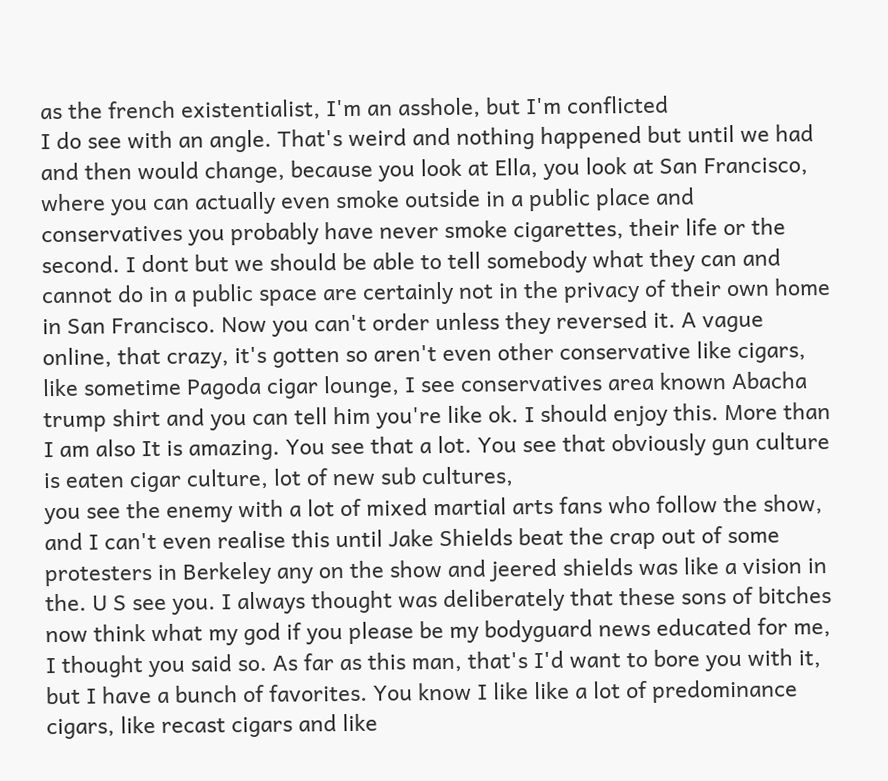as the french existentialist, I'm an asshole, but I'm conflicted
I do see with an angle. That's weird and nothing happened but until we had and then would change, because you look at Ella, you look at San Francisco, where you can actually even smoke outside in a public place and conservatives you probably have never smoke cigarettes, their life or the second. I dont but we should be able to tell somebody what they can and cannot do in a public space are certainly not in the privacy of their own home in San Francisco. Now you can't order unless they reversed it. A vague online, that crazy, it's gotten so aren't even other conservative like cigars, like sometime Pagoda cigar lounge, I see conservatives area known Abacha trump shirt and you can tell him you're like ok. I should enjoy this. More than I am also It is amazing. You see that a lot. You see that obviously gun culture is eaten cigar culture, lot of new sub cultures,
you see the enemy with a lot of mixed martial arts fans who follow the show, and I can't even realise this until Jake Shields beat the crap out of some protesters in Berkeley any on the show and jeered shields was like a vision in the. U S see you. I always thought was deliberately that these sons of bitches now think what my god if you please be my bodyguard news educated for me, I thought you said so. As far as this man, that's I'd want to bore you with it, but I have a bunch of favorites. You know I like like a lot of predominance cigars, like recast cigars and like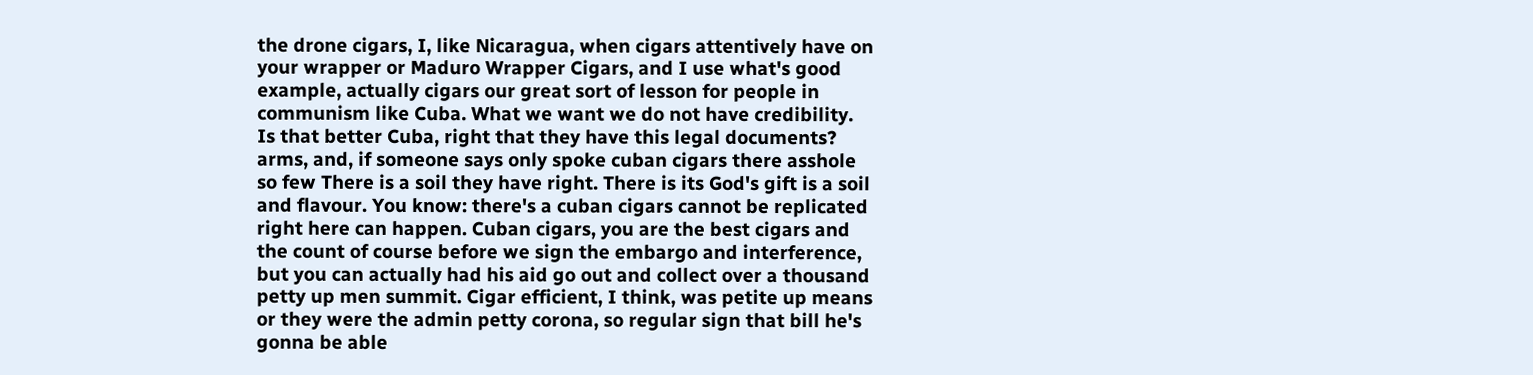the drone cigars, I, like Nicaragua, when cigars attentively have on your wrapper or Maduro Wrapper Cigars, and I use what's good example, actually cigars our great sort of lesson for people in communism like Cuba. What we want we do not have credibility. Is that better Cuba, right that they have this legal documents?
arms, and, if someone says only spoke cuban cigars there asshole so few There is a soil they have right. There is its God's gift is a soil and flavour. You know: there's a cuban cigars cannot be replicated right here can happen. Cuban cigars, you are the best cigars and the count of course before we sign the embargo and interference, but you can actually had his aid go out and collect over a thousand petty up men summit. Cigar efficient, I think, was petite up means or they were the admin petty corona, so regular sign that bill he's gonna be able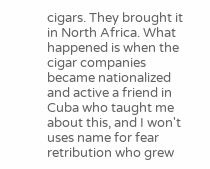cigars. They brought it in North Africa. What happened is when the cigar companies became nationalized and active a friend in Cuba who taught me about this, and I won't uses name for fear retribution who grew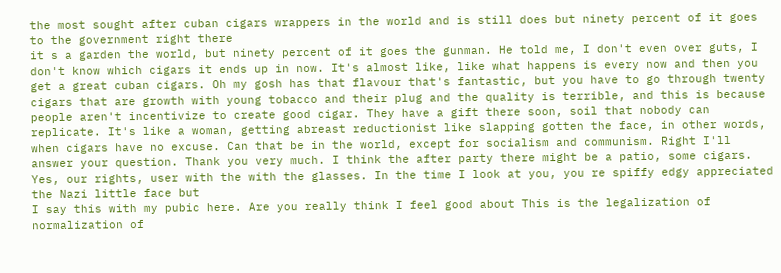the most sought after cuban cigars wrappers in the world and is still does but ninety percent of it goes to the government right there
it s a garden the world, but ninety percent of it goes the gunman. He told me, I don't even over guts, I don't know which cigars it ends up in now. It's almost like, like what happens is every now and then you get a great cuban cigars. Oh my gosh has that flavour that's fantastic, but you have to go through twenty cigars that are growth with young tobacco and their plug and the quality is terrible, and this is because people aren't incentivize to create good cigar. They have a gift there soon, soil that nobody can replicate. It's like a woman, getting abreast reductionist like slapping gotten the face, in other words, when cigars have no excuse. Can that be in the world, except for socialism and communism. Right I'll answer your question. Thank you very much. I think the after party there might be a patio, some cigars. Yes, our rights, user with the with the glasses. In the time I look at you, you re spiffy edgy appreciated the Nazi little face but
I say this with my pubic here. Are you really think I feel good about This is the legalization of normalization of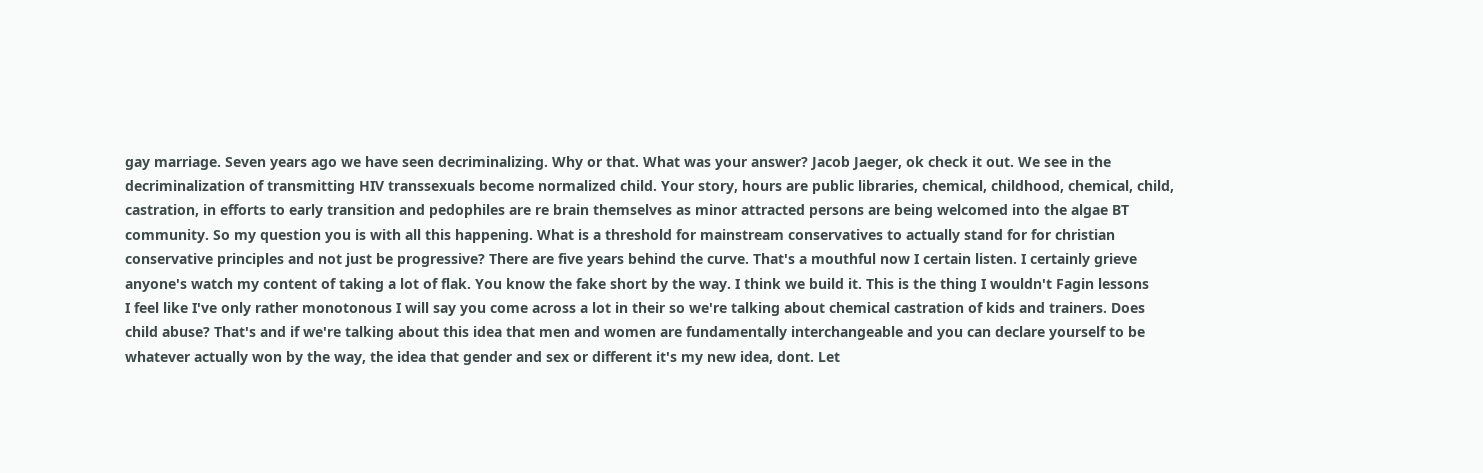gay marriage. Seven years ago we have seen decriminalizing. Why or that. What was your answer? Jacob Jaeger, ok check it out. We see in the decriminalization of transmitting HIV transsexuals become normalized child. Your story, hours are public libraries, chemical, childhood, chemical, child, castration, in efforts to early transition and pedophiles are re brain themselves as minor attracted persons are being welcomed into the algae BT community. So my question you is with all this happening. What is a threshold for mainstream conservatives to actually stand for for christian conservative principles and not just be progressive? There are five years behind the curve. That's a mouthful now I certain listen. I certainly grieve anyone's watch my content of taking a lot of flak. You know the fake short by the way. I think we build it. This is the thing I wouldn't Fagin lessons
I feel like I've only rather monotonous I will say you come across a lot in their so we're talking about chemical castration of kids and trainers. Does child abuse? That's and if we're talking about this idea that men and women are fundamentally interchangeable and you can declare yourself to be whatever actually won by the way, the idea that gender and sex or different it's my new idea, dont. Let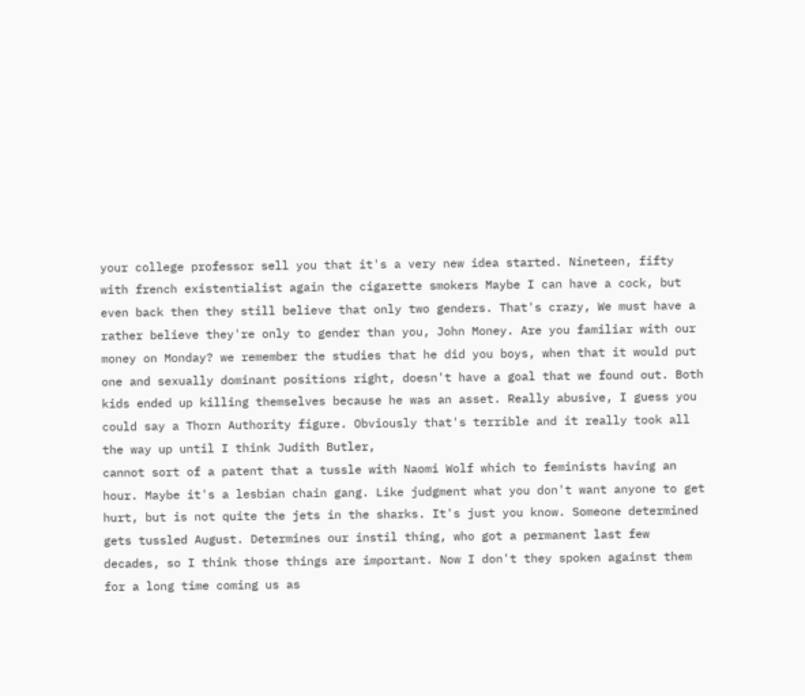your college professor sell you that it's a very new idea started. Nineteen, fifty with french existentialist again the cigarette smokers Maybe I can have a cock, but even back then they still believe that only two genders. That's crazy, We must have a rather believe they're only to gender than you, John Money. Are you familiar with our money on Monday? we remember the studies that he did you boys, when that it would put one and sexually dominant positions right, doesn't have a goal that we found out. Both kids ended up killing themselves because he was an asset. Really abusive, I guess you could say a Thorn Authority figure. Obviously that's terrible and it really took all the way up until I think Judith Butler,
cannot sort of a patent that a tussle with Naomi Wolf which to feminists having an hour. Maybe it's a lesbian chain gang. Like judgment what you don't want anyone to get hurt, but is not quite the jets in the sharks. It's just you know. Someone determined gets tussled August. Determines our instil thing, who got a permanent last few decades, so I think those things are important. Now I don't they spoken against them for a long time coming us as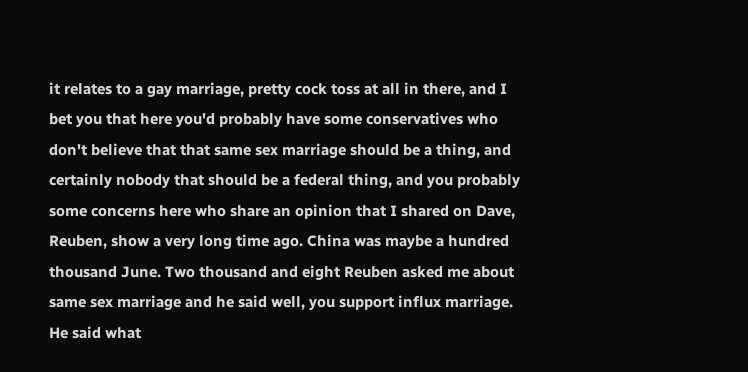it relates to a gay marriage, pretty cock toss at all in there, and I bet you that here you'd probably have some conservatives who don't believe that that same sex marriage should be a thing, and certainly nobody that should be a federal thing, and you probably some concerns here who share an opinion that I shared on Dave, Reuben, show a very long time ago. China was maybe a hundred thousand June. Two thousand and eight Reuben asked me about same sex marriage and he said well, you support influx marriage. He said what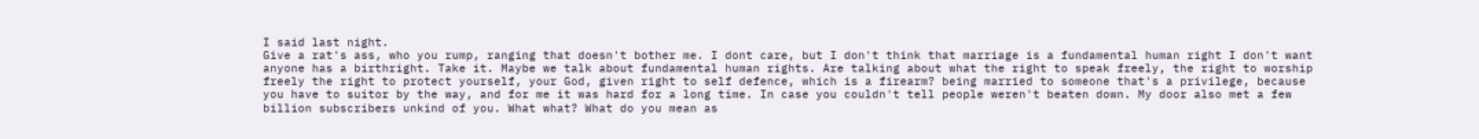I said last night.
Give a rat's ass, who you rump, ranging that doesn't bother me. I dont care, but I don't think that marriage is a fundamental human right I don't want anyone has a birthright. Take it. Maybe we talk about fundamental human rights. Are talking about what the right to speak freely, the right to worship freely the right to protect yourself, your God, given right to self defence, which is a firearm? being married to someone that's a privilege, because you have to suitor by the way, and for me it was hard for a long time. In case you couldn't tell people weren't beaten down. My door also met a few billion subscribers unkind of you. What what? What do you mean as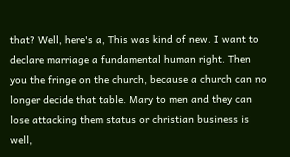that? Well, here's a, This was kind of new. I want to declare marriage a fundamental human right. Then you the fringe on the church, because a church can no longer decide that table. Mary to men and they can lose attacking them status or christian business is well,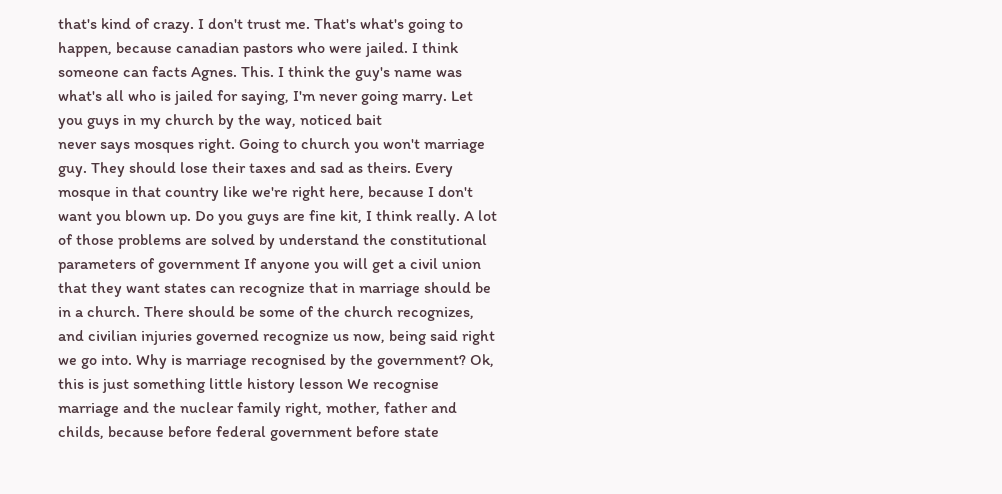that's kind of crazy. I don't trust me. That's what's going to happen, because canadian pastors who were jailed. I think someone can facts Agnes. This. I think the guy's name was what's all who is jailed for saying, I'm never going marry. Let you guys in my church by the way, noticed bait
never says mosques right. Going to church you won't marriage guy. They should lose their taxes and sad as theirs. Every mosque in that country like we're right here, because I don't want you blown up. Do you guys are fine kit, I think really. A lot of those problems are solved by understand the constitutional parameters of government If anyone you will get a civil union that they want states can recognize that in marriage should be in a church. There should be some of the church recognizes, and civilian injuries governed recognize us now, being said right we go into. Why is marriage recognised by the government? Ok, this is just something little history lesson We recognise marriage and the nuclear family right, mother, father and childs, because before federal government before state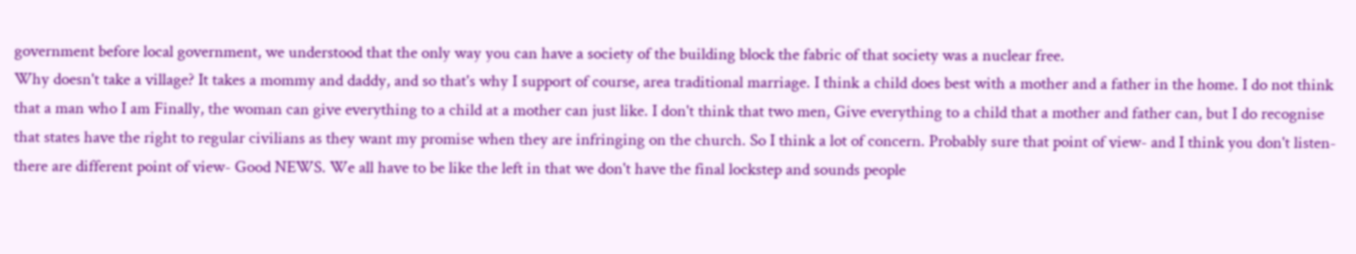government before local government, we understood that the only way you can have a society of the building block the fabric of that society was a nuclear free.
Why doesn't take a village? It takes a mommy and daddy, and so that's why I support of course, area traditional marriage. I think a child does best with a mother and a father in the home. I do not think that a man who I am Finally, the woman can give everything to a child at a mother can just like. I don't think that two men, Give everything to a child that a mother and father can, but I do recognise that states have the right to regular civilians as they want my promise when they are infringing on the church. So I think a lot of concern. Probably sure that point of view- and I think you don't listen- there are different point of view- Good NEWS. We all have to be like the left in that we don't have the final lockstep and sounds people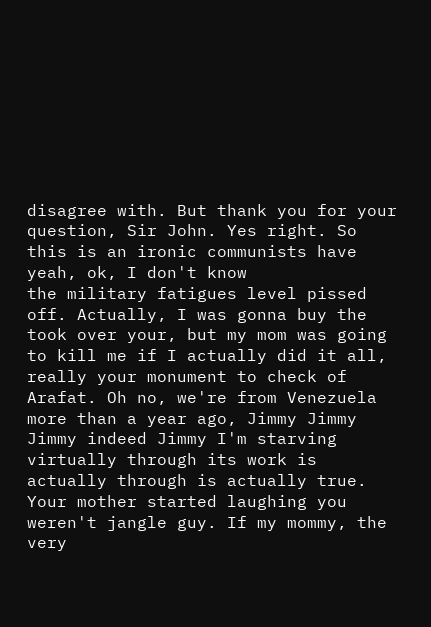disagree with. But thank you for your question, Sir John. Yes right. So this is an ironic communists have yeah, ok, I don't know
the military fatigues level pissed off. Actually, I was gonna buy the took over your, but my mom was going to kill me if I actually did it all, really your monument to check of Arafat. Oh no, we're from Venezuela more than a year ago, Jimmy Jimmy Jimmy indeed Jimmy I'm starving virtually through its work is actually through is actually true. Your mother started laughing you weren't jangle guy. If my mommy, the very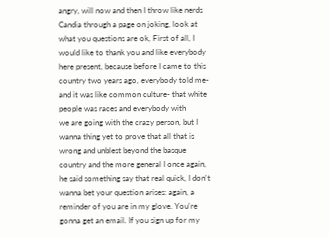angry, will now and then I throw like nerds Candia through a page on joking, look at what you questions are ok, First of all, I would like to thank you and like everybody here present, because before I came to this country two years ago, everybody told me- and it was like common culture- that white people was races and everybody with
we are going with the crazy person, but I wanna thing yet to prove that all that is wrong and unblest beyond the basque country and the more general I once again, he said something say that real quick, I don't wanna bet your question arises: again, a reminder of you are in my glove. You're gonna get an email. If you sign up for my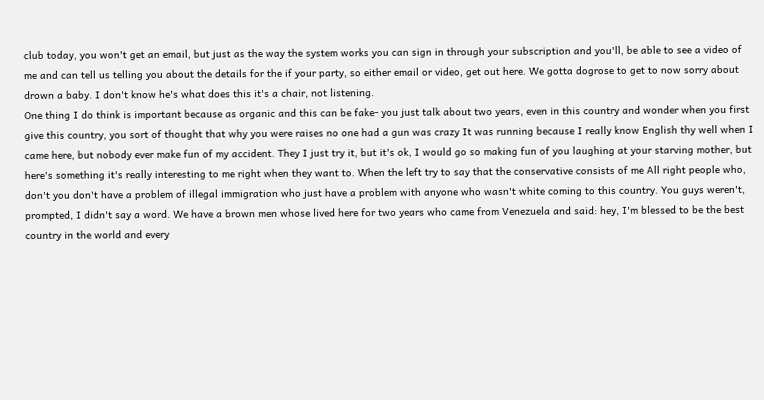club today, you won't get an email, but just as the way the system works you can sign in through your subscription and you'll, be able to see a video of me and can tell us telling you about the details for the if your party, so either email or video, get out here. We gotta dogrose to get to now sorry about drown a baby. I don't know he's what does this it's a chair, not listening.
One thing I do think is important because as organic and this can be fake- you just talk about two years, even in this country and wonder when you first give this country, you sort of thought that why you were raises no one had a gun was crazy It was running because I really know English thy well when I came here, but nobody ever make fun of my accident. They I just try it, but it's ok, I would go so making fun of you laughing at your starving mother, but here's something it's really interesting to me right when they want to. When the left try to say that the conservative consists of me All right people who, don't you don't have a problem of illegal immigration who just have a problem with anyone who wasn't white coming to this country. You guys weren't, prompted, I didn't say a word. We have a brown men whose lived here for two years who came from Venezuela and said: hey, I'm blessed to be the best country in the world and every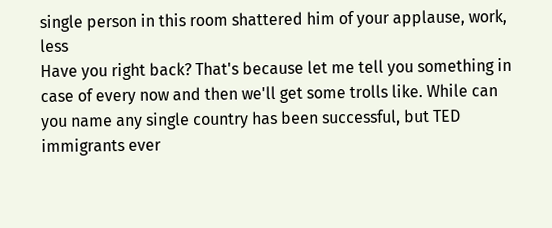single person in this room shattered him of your applause, work, less
Have you right back? That's because let me tell you something in case of every now and then we'll get some trolls like. While can you name any single country has been successful, but TED immigrants ever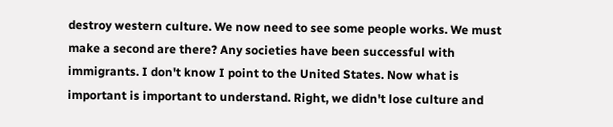destroy western culture. We now need to see some people works. We must make a second are there? Any societies have been successful with immigrants. I don't know I point to the United States. Now what is important is important to understand. Right, we didn't lose culture and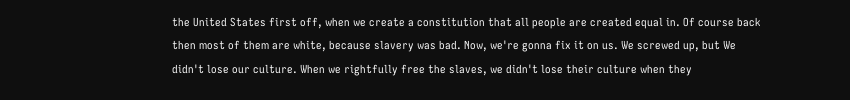the United States first off, when we create a constitution that all people are created equal in. Of course back then most of them are white, because slavery was bad. Now, we're gonna fix it on us. We screwed up, but We didn't lose our culture. When we rightfully free the slaves, we didn't lose their culture when they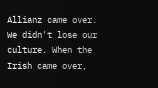Allianz came over. We didn't lose our culture. When the Irish came over,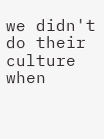we didn't do their culture when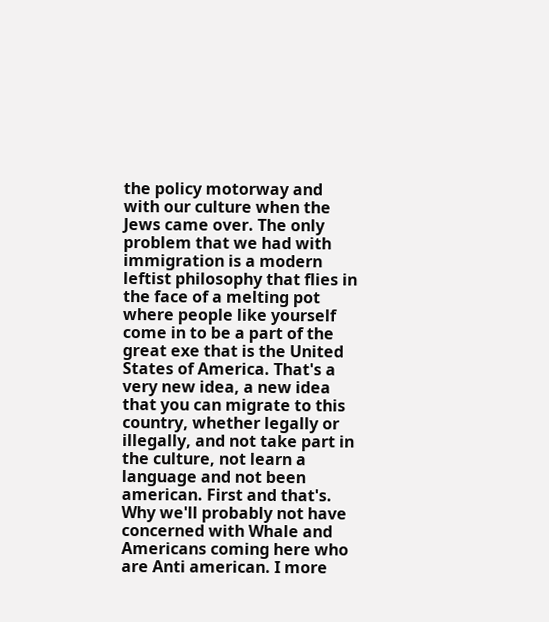the policy motorway and with our culture when the Jews came over. The only problem that we had with immigration is a modern leftist philosophy that flies in the face of a melting pot where people like yourself come in to be a part of the great exe that is the United States of America. That's a very new idea, a new idea that you can migrate to this country, whether legally or illegally, and not take part in the culture, not learn a language and not been american. First and that's. Why we'll probably not have concerned with Whale and Americans coming here who are Anti american. I more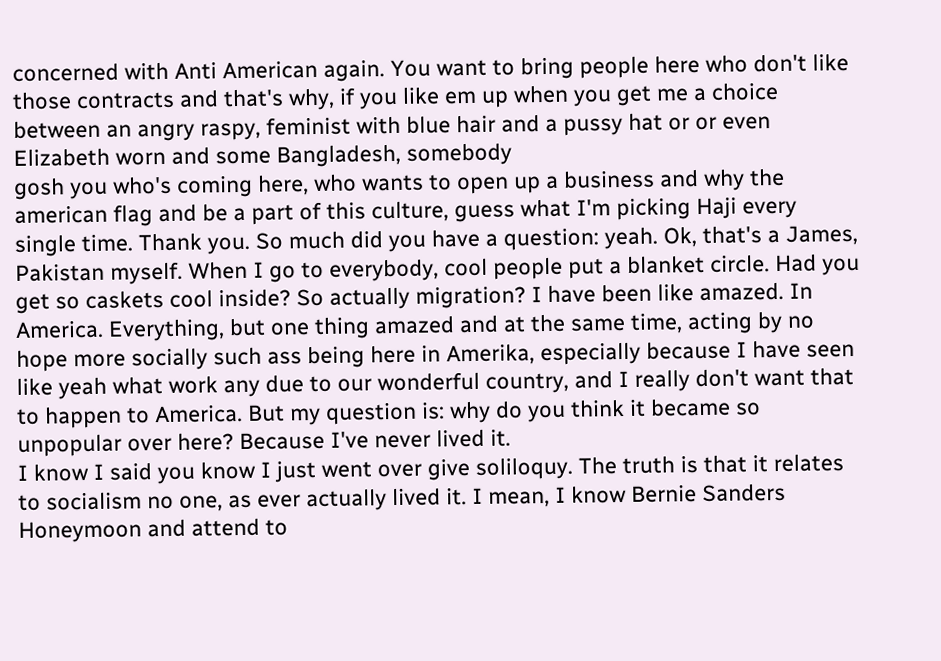concerned with Anti American again. You want to bring people here who don't like those contracts and that's why, if you like em up when you get me a choice between an angry raspy, feminist with blue hair and a pussy hat or or even Elizabeth worn and some Bangladesh, somebody
gosh you who's coming here, who wants to open up a business and why the american flag and be a part of this culture, guess what I'm picking Haji every single time. Thank you. So much did you have a question: yeah. Ok, that's a James, Pakistan myself. When I go to everybody, cool people put a blanket circle. Had you get so caskets cool inside? So actually migration? I have been like amazed. In America. Everything, but one thing amazed and at the same time, acting by no hope more socially such ass being here in Amerika, especially because I have seen like yeah what work any due to our wonderful country, and I really don't want that to happen to America. But my question is: why do you think it became so unpopular over here? Because I've never lived it.
I know I said you know I just went over give soliloquy. The truth is that it relates to socialism no one, as ever actually lived it. I mean, I know Bernie Sanders Honeymoon and attend to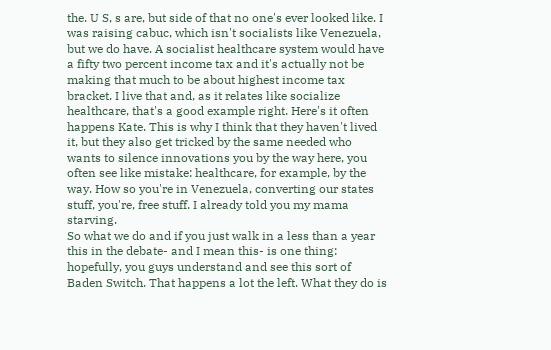the. U S, s are, but side of that no one's ever looked like. I was raising cabuc, which isn't socialists like Venezuela, but we do have. A socialist healthcare system would have a fifty two percent income tax and it's actually not be making that much to be about highest income tax bracket. I live that and, as it relates like socialize healthcare, that's a good example right. Here's it often happens Kate. This is why I think that they haven't lived it, but they also get tricked by the same needed who wants to silence innovations you by the way here, you often see like mistake: healthcare, for example, by the way. How so you're in Venezuela, converting our states stuff, you're, free stuff. I already told you my mama starving.
So what we do and if you just walk in a less than a year this in the debate- and I mean this- is one thing: hopefully, you guys understand and see this sort of Baden Switch. That happens a lot the left. What they do is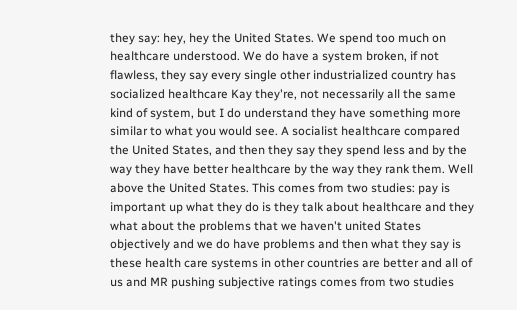they say: hey, hey the United States. We spend too much on healthcare understood. We do have a system broken, if not flawless, they say every single other industrialized country has socialized healthcare Kay they're, not necessarily all the same kind of system, but I do understand they have something more similar to what you would see. A socialist healthcare compared the United States, and then they say they spend less and by the way they have better healthcare by the way they rank them. Well above the United States. This comes from two studies: pay is important up what they do is they talk about healthcare and they what about the problems that we haven't united States objectively and we do have problems and then what they say is these health care systems in other countries are better and all of us and MR pushing subjective ratings comes from two studies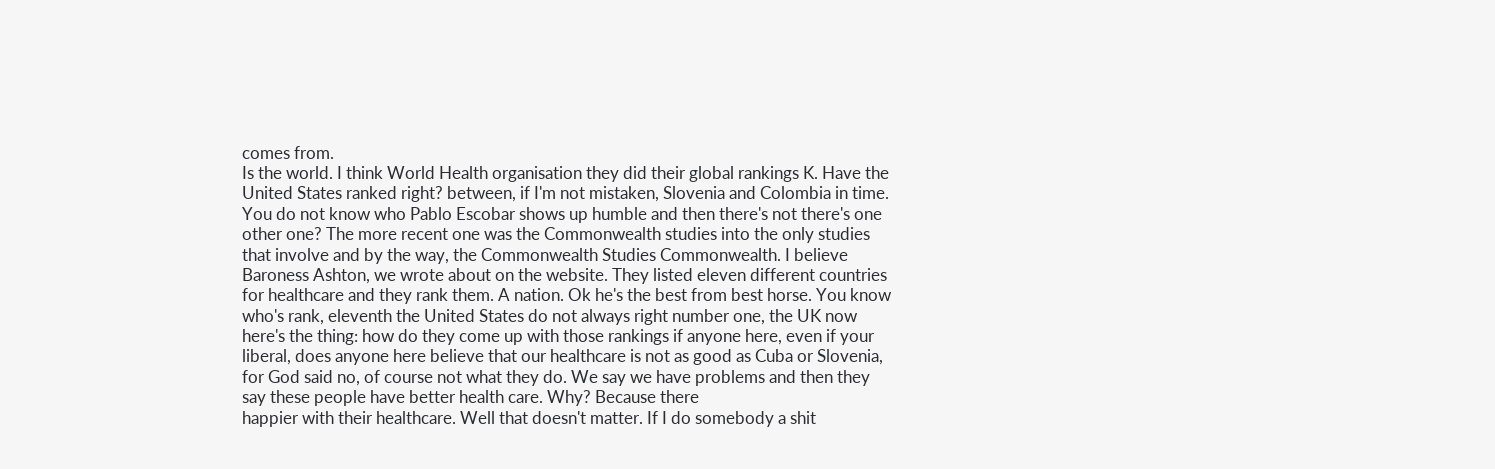comes from.
Is the world. I think World Health organisation they did their global rankings K. Have the United States ranked right? between, if I'm not mistaken, Slovenia and Colombia in time. You do not know who Pablo Escobar shows up humble and then there's not there's one other one? The more recent one was the Commonwealth studies into the only studies that involve and by the way, the Commonwealth Studies Commonwealth. I believe Baroness Ashton, we wrote about on the website. They listed eleven different countries for healthcare and they rank them. A nation. Ok he's the best from best horse. You know who's rank, eleventh the United States do not always right number one, the UK now here's the thing: how do they come up with those rankings if anyone here, even if your liberal, does anyone here believe that our healthcare is not as good as Cuba or Slovenia, for God said no, of course not what they do. We say we have problems and then they say these people have better health care. Why? Because there
happier with their healthcare. Well that doesn't matter. If I do somebody a shit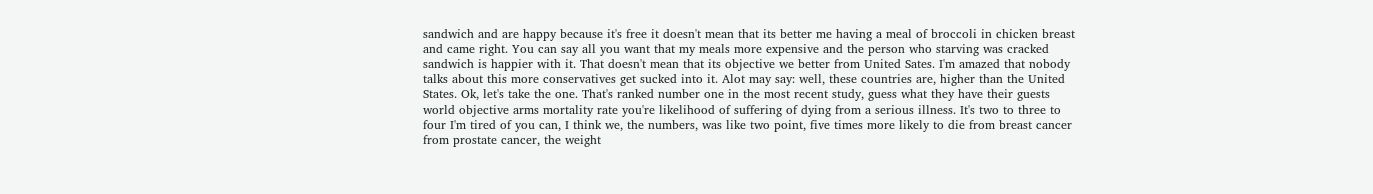sandwich and are happy because it's free it doesn't mean that its better me having a meal of broccoli in chicken breast and came right. You can say all you want that my meals more expensive and the person who starving was cracked sandwich is happier with it. That doesn't mean that its objective we better from United Sates. I'm amazed that nobody talks about this more conservatives get sucked into it. Alot may say: well, these countries are, higher than the United States. Ok, let's take the one. That's ranked number one in the most recent study, guess what they have their guests world objective arms mortality rate you're likelihood of suffering of dying from a serious illness. It's two to three to four I'm tired of you can, I think we, the numbers, was like two point, five times more likely to die from breast cancer from prostate cancer, the weight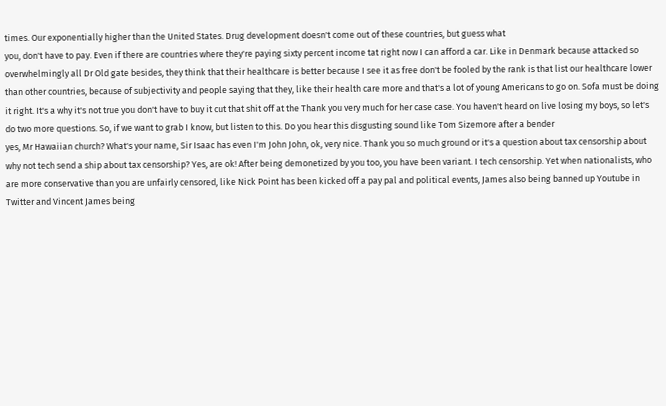times. Our exponentially higher than the United States. Drug development doesn't come out of these countries, but guess what
you, don't have to pay. Even if there are countries where they're paying sixty percent income tat right now I can afford a car. Like in Denmark because attacked so overwhelmingly all Dr Old gate besides, they think that their healthcare is better because I see it as free don't be fooled by the rank is that list our healthcare lower than other countries, because of subjectivity and people saying that they, like their health care more and that's a lot of young Americans to go on. Sofa must be doing it right. It's a why it's not true you don't have to buy it cut that shit off at the Thank you very much for her case case. You haven't heard on live losing my boys, so let's do two more questions. So, if we want to grab I know, but listen to this. Do you hear this disgusting sound like Tom Sizemore after a bender
yes, Mr Hawaiian church? What's your name, Sir Isaac has even I'm John John, ok, very nice. Thank you so much ground or it's a question about tax censorship about why not tech send a ship about tax censorship? Yes, are ok! After being demonetized by you too, you have been variant. I tech censorship. Yet when nationalists, who are more conservative than you are unfairly censored, like Nick Point has been kicked off a pay pal and political events, James also being banned up Youtube in Twitter and Vincent James being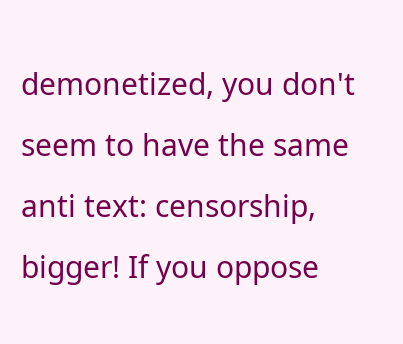demonetized, you don't seem to have the same anti text: censorship, bigger! If you oppose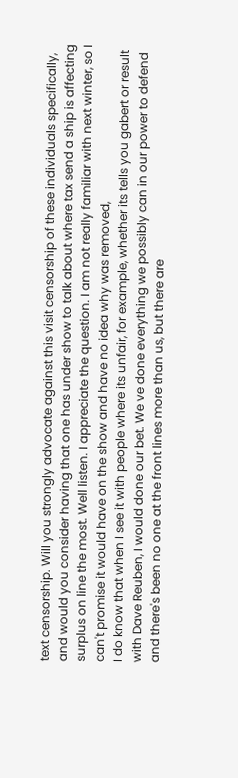text censorship. Will you strongly advocate against this visit censorship of these individuals specifically, and would you consider having that one has under show to talk about where tax send a ship is affecting surplus on line the most. Well listen. I appreciate the question. I am not really familiar with next winter, so I can't promise it would have on the show and have no idea why was removed,
I do know that when I see it with people where its unfair, for example, whether its tells you gabert or result with Dave Reuben, I would done our bet. We ve done everything we possibly can in our power to defend and there's been no one at the front lines more than us, but there are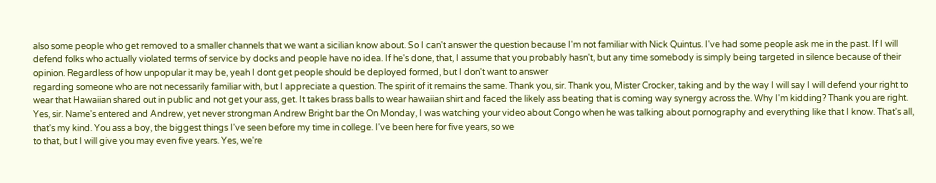also some people who get removed to a smaller channels that we want a sicilian know about. So I can't answer the question because I'm not familiar with Nick Quintus. I've had some people ask me in the past. If I will defend folks who actually violated terms of service by docks and people have no idea. If he's done, that, I assume that you probably hasn't, but any time somebody is simply being targeted in silence because of their opinion. Regardless of how unpopular it may be, yeah I dont get people should be deployed formed, but I don't want to answer
regarding someone who are not necessarily familiar with, but I appreciate a question. The spirit of it remains the same. Thank you, sir. Thank you, Mister Crocker, taking and by the way I will say I will defend your right to wear that Hawaiian shared out in public and not get your ass, get. It takes brass balls to wear hawaiian shirt and faced the likely ass beating that is coming way synergy across the. Why I'm kidding? Thank you are right. Yes, sir. Name's entered and Andrew, yet never strongman Andrew Bright bar the On Monday, I was watching your video about Congo when he was talking about pornography and everything like that I know. That's all, that's my kind. You ass a boy, the biggest things I've seen before my time in college. I've been here for five years, so we
to that, but I will give you may even five years. Yes, we're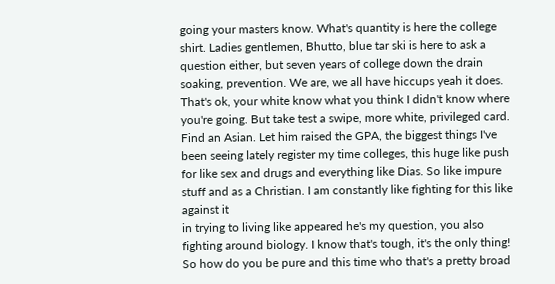going your masters know. What's quantity is here the college shirt. Ladies gentlemen, Bhutto, blue tar ski is here to ask a question either, but seven years of college down the drain soaking, prevention. We are, we all have hiccups yeah it does. That's ok, your white know what you think I didn't know where you're going. But take test a swipe, more white, privileged card. Find an Asian. Let him raised the GPA, the biggest things I've been seeing lately register my time colleges, this huge like push for like sex and drugs and everything like Dias. So like impure stuff and as a Christian. I am constantly like fighting for this like against it
in trying to living like appeared he's my question, you also fighting around biology. I know that's tough, it's the only thing! So how do you be pure and this time who that's a pretty broad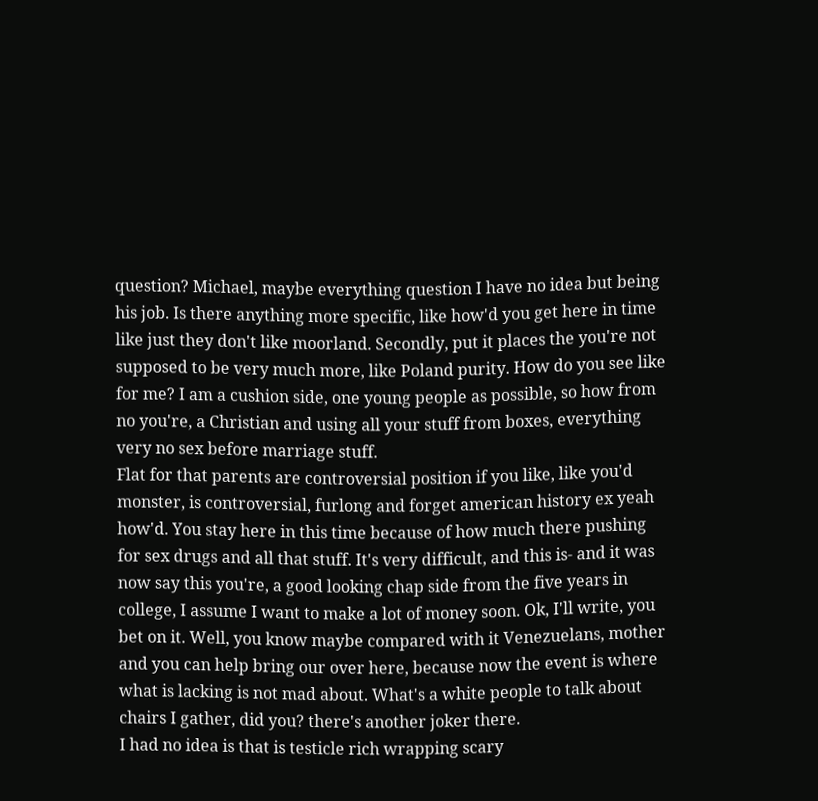question? Michael, maybe everything question I have no idea but being his job. Is there anything more specific, like how'd you get here in time like just they don't like moorland. Secondly, put it places the you're not supposed to be very much more, like Poland purity. How do you see like for me? I am a cushion side, one young people as possible, so how from no you're, a Christian and using all your stuff from boxes, everything very no sex before marriage stuff.
Flat for that parents are controversial position if you like, like you'd monster, is controversial, furlong and forget american history ex yeah how'd. You stay here in this time because of how much there pushing for sex drugs and all that stuff. It's very difficult, and this is- and it was now say this you're, a good looking chap side from the five years in college, I assume I want to make a lot of money soon. Ok, I'll write, you bet on it. Well, you know maybe compared with it Venezuelans, mother and you can help bring our over here, because now the event is where what is lacking is not mad about. What's a white people to talk about chairs I gather, did you? there's another joker there.
I had no idea is that is testicle rich wrapping scary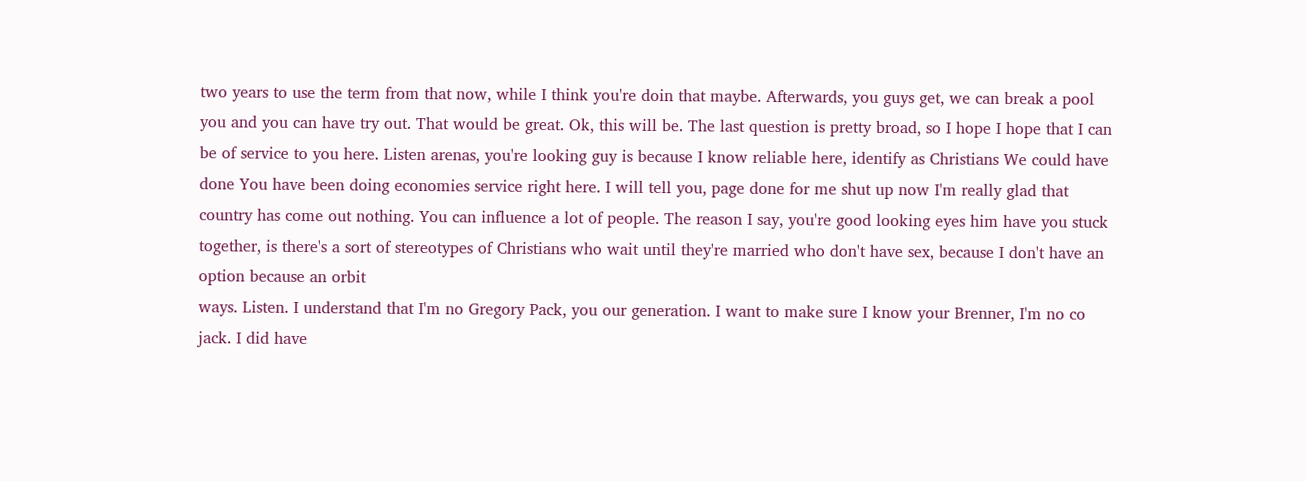two years to use the term from that now, while I think you're doin that maybe. Afterwards, you guys get, we can break a pool you and you can have try out. That would be great. Ok, this will be. The last question is pretty broad, so I hope I hope that I can be of service to you here. Listen arenas, you're looking guy is because I know reliable here, identify as Christians We could have done You have been doing economies service right here. I will tell you, page done for me shut up now I'm really glad that country has come out nothing. You can influence a lot of people. The reason I say, you're good looking eyes him have you stuck together, is there's a sort of stereotypes of Christians who wait until they're married who don't have sex, because I don't have an option because an orbit
ways. Listen. I understand that I'm no Gregory Pack, you our generation. I want to make sure I know your Brenner, I'm no co jack. I did have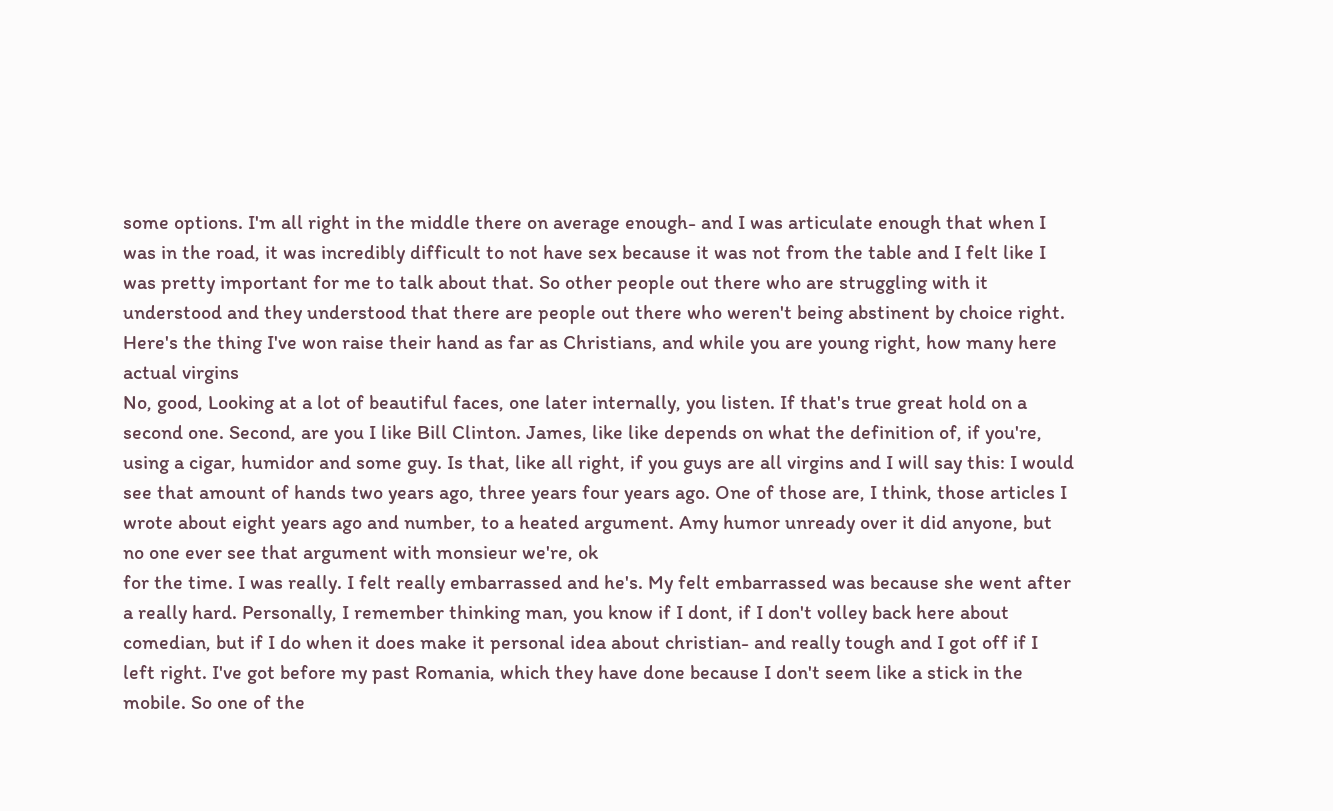some options. I'm all right in the middle there on average enough- and I was articulate enough that when I was in the road, it was incredibly difficult to not have sex because it was not from the table and I felt like I was pretty important for me to talk about that. So other people out there who are struggling with it understood and they understood that there are people out there who weren't being abstinent by choice right. Here's the thing I've won raise their hand as far as Christians, and while you are young right, how many here actual virgins
No, good, Looking at a lot of beautiful faces, one later internally, you listen. If that's true great hold on a second one. Second, are you I like Bill Clinton. James, like like depends on what the definition of, if you're, using a cigar, humidor and some guy. Is that, like all right, if you guys are all virgins and I will say this: I would see that amount of hands two years ago, three years four years ago. One of those are, I think, those articles I wrote about eight years ago and number, to a heated argument. Amy humor unready over it did anyone, but no one ever see that argument with monsieur we're, ok
for the time. I was really. I felt really embarrassed and he's. My felt embarrassed was because she went after a really hard. Personally, I remember thinking man, you know if I dont, if I don't volley back here about comedian, but if I do when it does make it personal idea about christian- and really tough and I got off if I left right. I've got before my past Romania, which they have done because I don't seem like a stick in the mobile. So one of the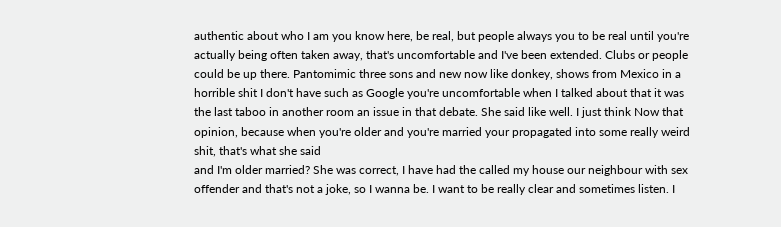authentic about who I am you know here, be real, but people always you to be real until you're actually being often taken away, that's uncomfortable and I've been extended. Clubs or people could be up there. Pantomimic three sons and new now like donkey, shows from Mexico in a horrible shit I don't have such as Google you're uncomfortable when I talked about that it was the last taboo in another room an issue in that debate. She said like well. I just think Now that opinion, because when you're older and you're married your propagated into some really weird shit, that's what she said
and I'm older married? She was correct, I have had the called my house our neighbour with sex offender and that's not a joke, so I wanna be. I want to be really clear and sometimes listen. I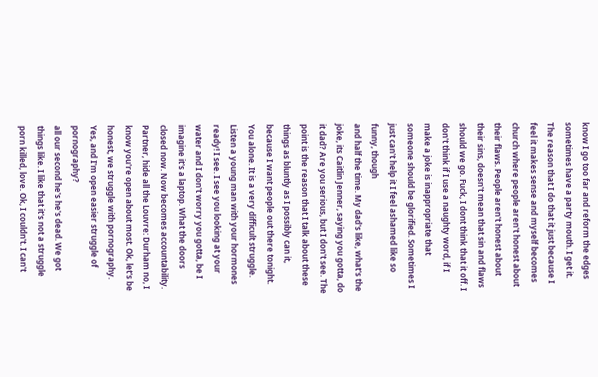know I go too far and reform the edges sometimes have a party mouth. I get it. The reason that I do that it just because I feel it makes sense and myself becomes church where people aren't honest about their flaws. People aren't honest about their sins, doesn't mean that sin and flaws should we go. Fuck, I dont think that it off. I don't think if I use a naughty word, if I make a joke is inappropriate that someone should be glorified. Sometimes I just can't help it I feel ashamed like so funny, though
and half the time. My dad's like, what's the joke, its Caitlin Jenner, saying you gotta, do it dad? Are you serious, but I don't see. The point is the reason that I talk about these things as bluntly as I possibly can it, because I want people out there tonight. You alone. It is a very difficult struggle. Listen a young man with your hormones ready! I see. I see you looking at your water and I don't worry you gotta, be I imagine it's a laptop. What the doors closed now. Now becomes accountability. Partner, hide all the Louvre: Durham no, I know you're open about most. Ok, let's be honest, we struggle with pornography. Yes, and I'm open easier struggle of pornography?
all our second he's he's dead. We got things like. I like that it's not a struggle porn killed, love. Ok, I couldn't. I can't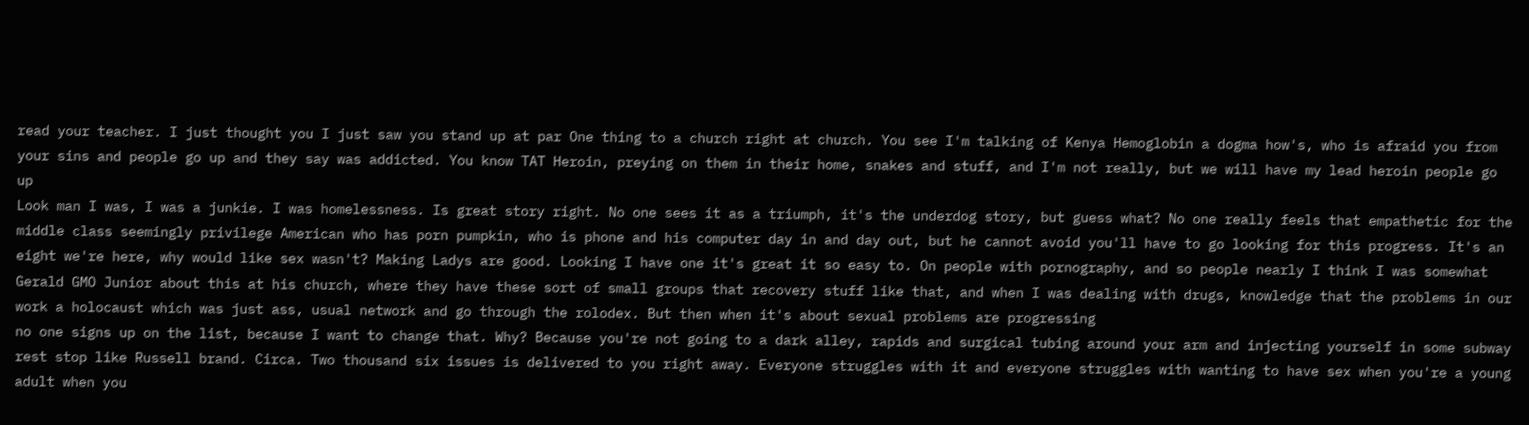read your teacher. I just thought you I just saw you stand up at par One thing to a church right at church. You see I'm talking of Kenya Hemoglobin a dogma how's, who is afraid you from your sins and people go up and they say was addicted. You know TAT Heroin, preying on them in their home, snakes and stuff, and I'm not really, but we will have my lead heroin people go up
Look man I was, I was a junkie. I was homelessness. Is great story right. No one sees it as a triumph, it's the underdog story, but guess what? No one really feels that empathetic for the middle class seemingly privilege American who has porn pumpkin, who is phone and his computer day in and day out, but he cannot avoid you'll have to go looking for this progress. It's an eight we're here, why would like sex wasn't? Making Ladys are good. Looking I have one it's great it so easy to. On people with pornography, and so people nearly I think I was somewhat Gerald GMO Junior about this at his church, where they have these sort of small groups that recovery stuff like that, and when I was dealing with drugs, knowledge that the problems in our work a holocaust which was just ass, usual network and go through the rolodex. But then when it's about sexual problems are progressing
no one signs up on the list, because I want to change that. Why? Because you're not going to a dark alley, rapids and surgical tubing around your arm and injecting yourself in some subway rest stop like Russell brand. Circa. Two thousand six issues is delivered to you right away. Everyone struggles with it and everyone struggles with wanting to have sex when you're a young adult when you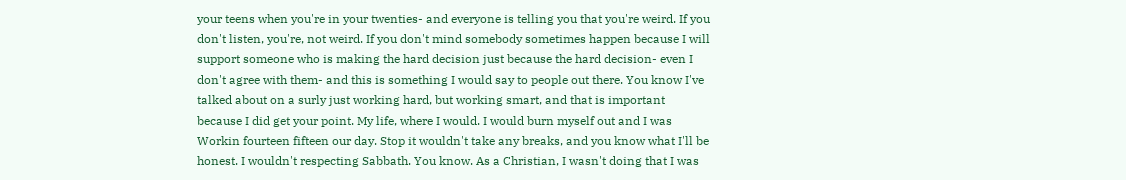your teens when you're in your twenties- and everyone is telling you that you're weird. If you don't listen, you're, not weird. If you don't mind somebody sometimes happen because I will support someone who is making the hard decision just because the hard decision- even I don't agree with them- and this is something I would say to people out there. You know I've talked about on a surly just working hard, but working smart, and that is important because I did get your point. My life, where I would. I would burn myself out and I was Workin fourteen fifteen our day. Stop it wouldn't take any breaks, and you know what I'll be honest. I wouldn't respecting Sabbath. You know. As a Christian, I wasn't doing that I was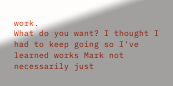work.
What do you want? I thought I had to keep going so I've learned works Mark not necessarily just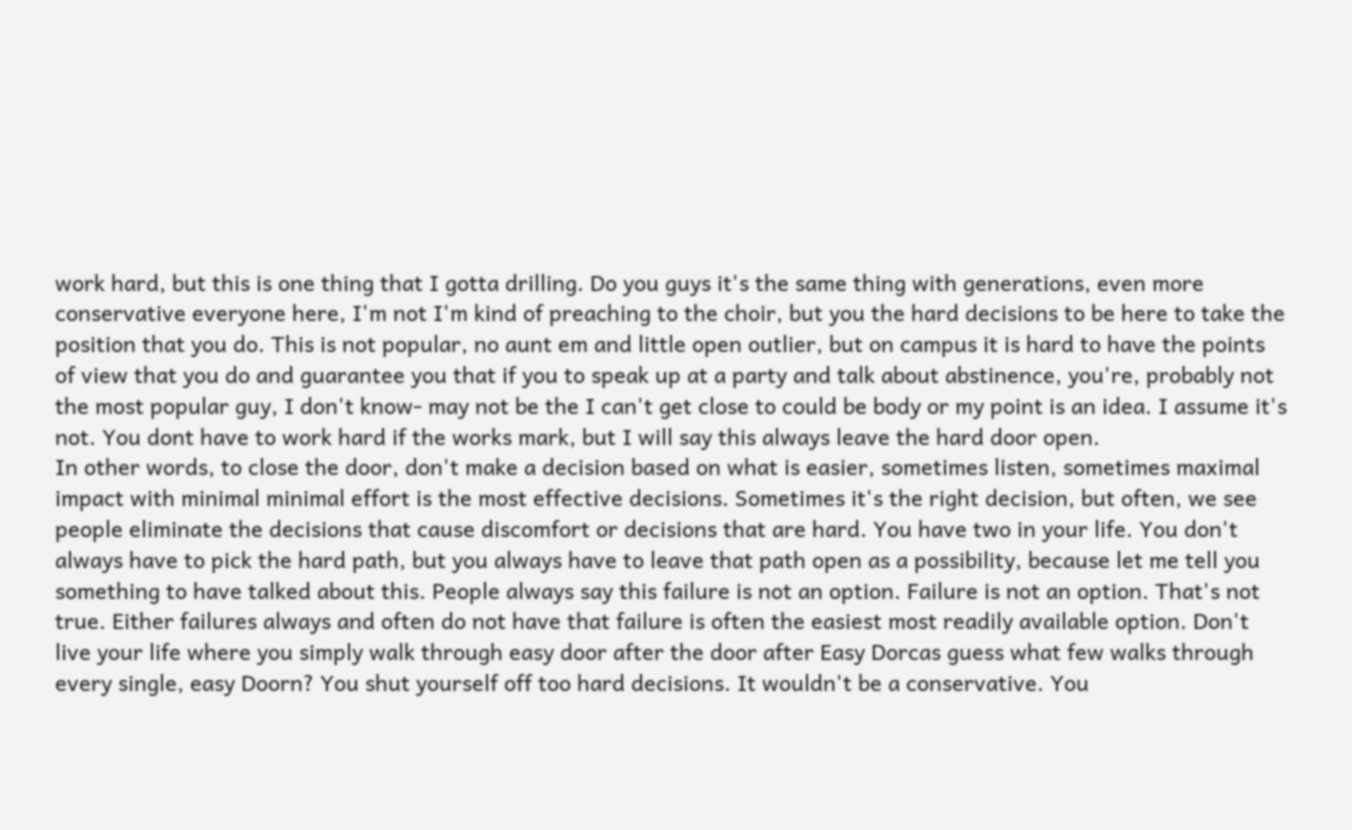work hard, but this is one thing that I gotta drilling. Do you guys it's the same thing with generations, even more conservative everyone here, I'm not I'm kind of preaching to the choir, but you the hard decisions to be here to take the position that you do. This is not popular, no aunt em and little open outlier, but on campus it is hard to have the points of view that you do and guarantee you that if you to speak up at a party and talk about abstinence, you're, probably not the most popular guy, I don't know- may not be the I can't get close to could be body or my point is an idea. I assume it's not. You dont have to work hard if the works mark, but I will say this always leave the hard door open.
In other words, to close the door, don't make a decision based on what is easier, sometimes listen, sometimes maximal impact with minimal minimal effort is the most effective decisions. Sometimes it's the right decision, but often, we see people eliminate the decisions that cause discomfort or decisions that are hard. You have two in your life. You don't always have to pick the hard path, but you always have to leave that path open as a possibility, because let me tell you something to have talked about this. People always say this failure is not an option. Failure is not an option. That's not true. Either failures always and often do not have that failure is often the easiest most readily available option. Don't live your life where you simply walk through easy door after the door after Easy Dorcas guess what few walks through every single, easy Doorn? You shut yourself off too hard decisions. It wouldn't be a conservative. You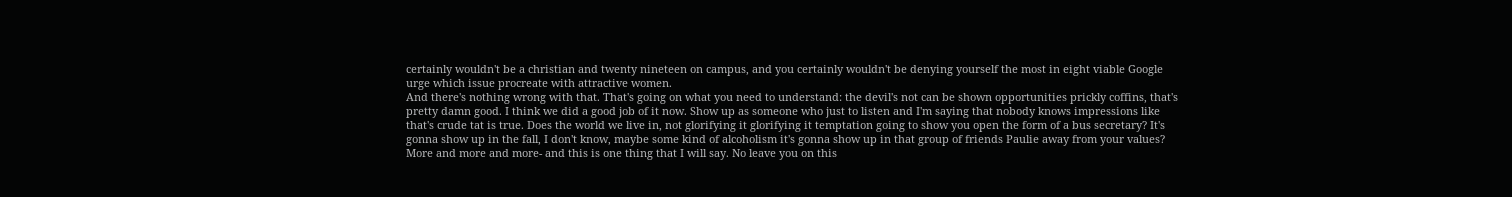certainly wouldn't be a christian and twenty nineteen on campus, and you certainly wouldn't be denying yourself the most in eight viable Google urge which issue procreate with attractive women.
And there's nothing wrong with that. That's going on what you need to understand: the devil's not can be shown opportunities prickly coffins, that's pretty damn good. I think we did a good job of it now. Show up as someone who just to listen and I'm saying that nobody knows impressions like that's crude tat is true. Does the world we live in, not glorifying it glorifying it temptation going to show you open the form of a bus secretary? It's gonna show up in the fall, I don't know, maybe some kind of alcoholism it's gonna show up in that group of friends Paulie away from your values? More and more and more- and this is one thing that I will say. No leave you on this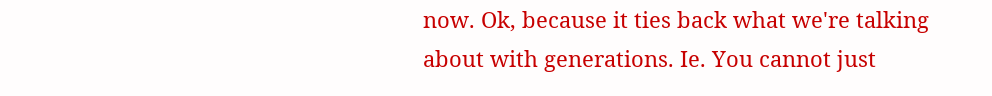now. Ok, because it ties back what we're talking about with generations. Ie. You cannot just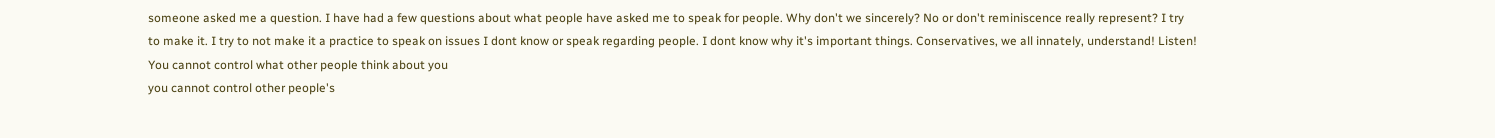someone asked me a question. I have had a few questions about what people have asked me to speak for people. Why don't we sincerely? No or don't reminiscence really represent? I try to make it. I try to not make it a practice to speak on issues I dont know or speak regarding people. I dont know why it's important things. Conservatives, we all innately, understand! Listen! You cannot control what other people think about you
you cannot control other people's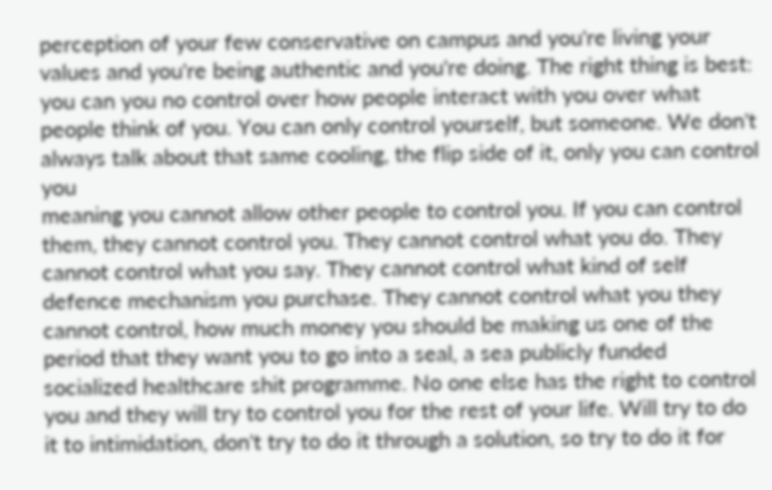perception of your few conservative on campus and you're living your values and you're being authentic and you're doing. The right thing is best: you can you no control over how people interact with you over what people think of you. You can only control yourself, but someone. We don't always talk about that same cooling, the flip side of it, only you can control you
meaning you cannot allow other people to control you. If you can control them, they cannot control you. They cannot control what you do. They cannot control what you say. They cannot control what kind of self defence mechanism you purchase. They cannot control what you they cannot control, how much money you should be making us one of the period that they want you to go into a seal, a sea publicly funded socialized healthcare shit programme. No one else has the right to control you and they will try to control you for the rest of your life. Will try to do it to intimidation, don't try to do it through a solution, so try to do it for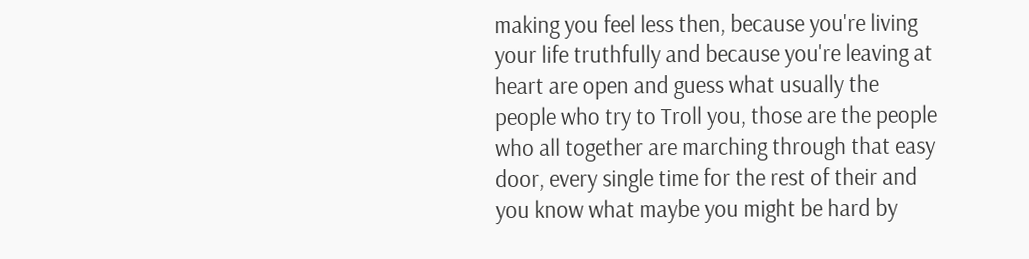making you feel less then, because you're living your life truthfully and because you're leaving at heart are open and guess what usually the people who try to Troll you, those are the people who all together are marching through that easy door, every single time for the rest of their and you know what maybe you might be hard by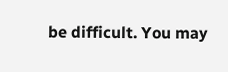be difficult. You may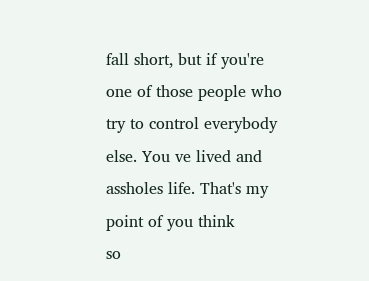fall short, but if you're one of those people who try to control everybody else. You ve lived and assholes life. That's my point of you think
so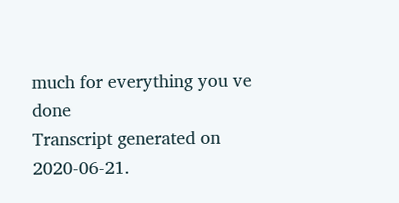much for everything you ve done
Transcript generated on 2020-06-21.